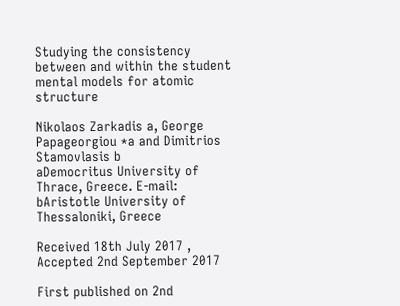Studying the consistency between and within the student mental models for atomic structure

Nikolaos Zarkadis a, George Papageorgiou *a and Dimitrios Stamovlasis b
aDemocritus University of Thrace, Greece. E-mail:
bAristotle University of Thessaloniki, Greece

Received 18th July 2017 , Accepted 2nd September 2017

First published on 2nd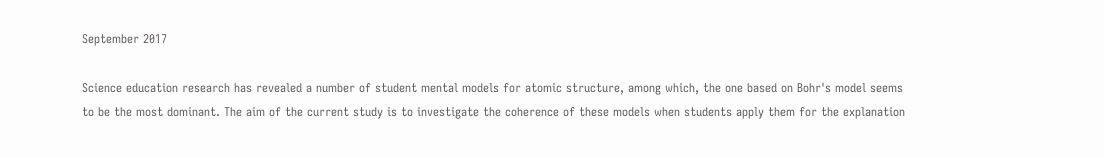September 2017

Science education research has revealed a number of student mental models for atomic structure, among which, the one based on Bohr's model seems to be the most dominant. The aim of the current study is to investigate the coherence of these models when students apply them for the explanation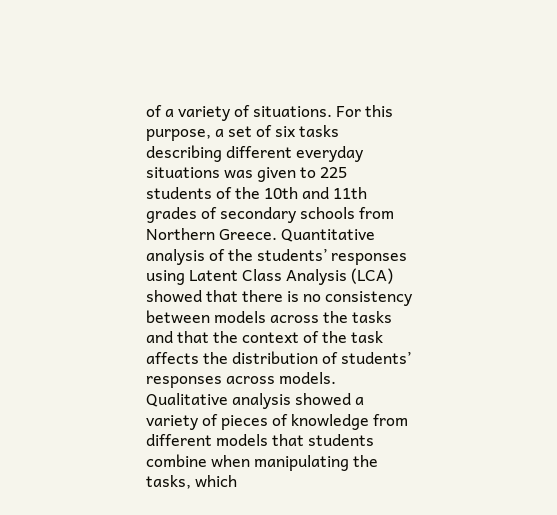of a variety of situations. For this purpose, a set of six tasks describing different everyday situations was given to 225 students of the 10th and 11th grades of secondary schools from Northern Greece. Quantitative analysis of the students’ responses using Latent Class Analysis (LCA) showed that there is no consistency between models across the tasks and that the context of the task affects the distribution of students’ responses across models. Qualitative analysis showed a variety of pieces of knowledge from different models that students combine when manipulating the tasks, which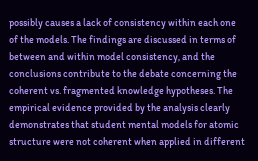possibly causes a lack of consistency within each one of the models. The findings are discussed in terms of between and within model consistency, and the conclusions contribute to the debate concerning the coherent vs. fragmented knowledge hypotheses. The empirical evidence provided by the analysis clearly demonstrates that student mental models for atomic structure were not coherent when applied in different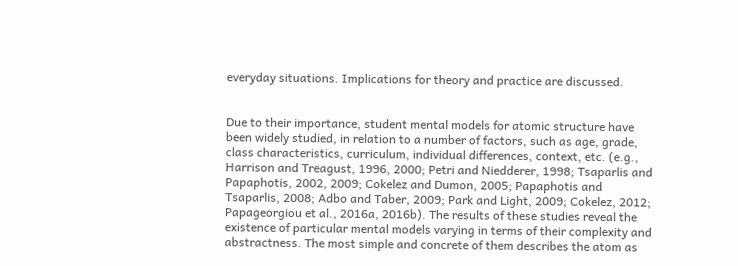everyday situations. Implications for theory and practice are discussed.


Due to their importance, student mental models for atomic structure have been widely studied, in relation to a number of factors, such as age, grade, class characteristics, curriculum, individual differences, context, etc. (e.g., Harrison and Treagust, 1996, 2000; Petri and Niedderer, 1998; Tsaparlis and Papaphotis, 2002, 2009; Cokelez and Dumon, 2005; Papaphotis and Tsaparlis, 2008; Adbo and Taber, 2009; Park and Light, 2009; Cokelez, 2012; Papageorgiou et al., 2016a, 2016b). The results of these studies reveal the existence of particular mental models varying in terms of their complexity and abstractness. The most simple and concrete of them describes the atom as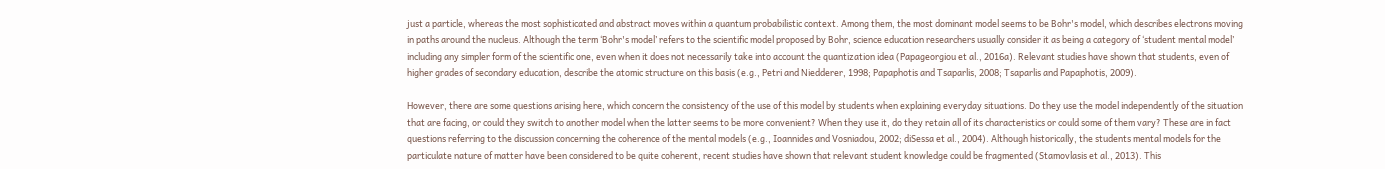just a particle, whereas the most sophisticated and abstract moves within a quantum probabilistic context. Among them, the most dominant model seems to be Bohr's model, which describes electrons moving in paths around the nucleus. Although the term ‘Bohr's model’ refers to the scientific model proposed by Bohr, science education researchers usually consider it as being a category of ‘student mental model’ including any simpler form of the scientific one, even when it does not necessarily take into account the quantization idea (Papageorgiou et al., 2016a). Relevant studies have shown that students, even of higher grades of secondary education, describe the atomic structure on this basis (e.g., Petri and Niedderer, 1998; Papaphotis and Tsaparlis, 2008; Tsaparlis and Papaphotis, 2009).

However, there are some questions arising here, which concern the consistency of the use of this model by students when explaining everyday situations. Do they use the model independently of the situation that are facing, or could they switch to another model when the latter seems to be more convenient? When they use it, do they retain all of its characteristics or could some of them vary? These are in fact questions referring to the discussion concerning the coherence of the mental models (e.g., Ioannides and Vosniadou, 2002; diSessa et al., 2004). Although historically, the students mental models for the particulate nature of matter have been considered to be quite coherent, recent studies have shown that relevant student knowledge could be fragmented (Stamovlasis et al., 2013). This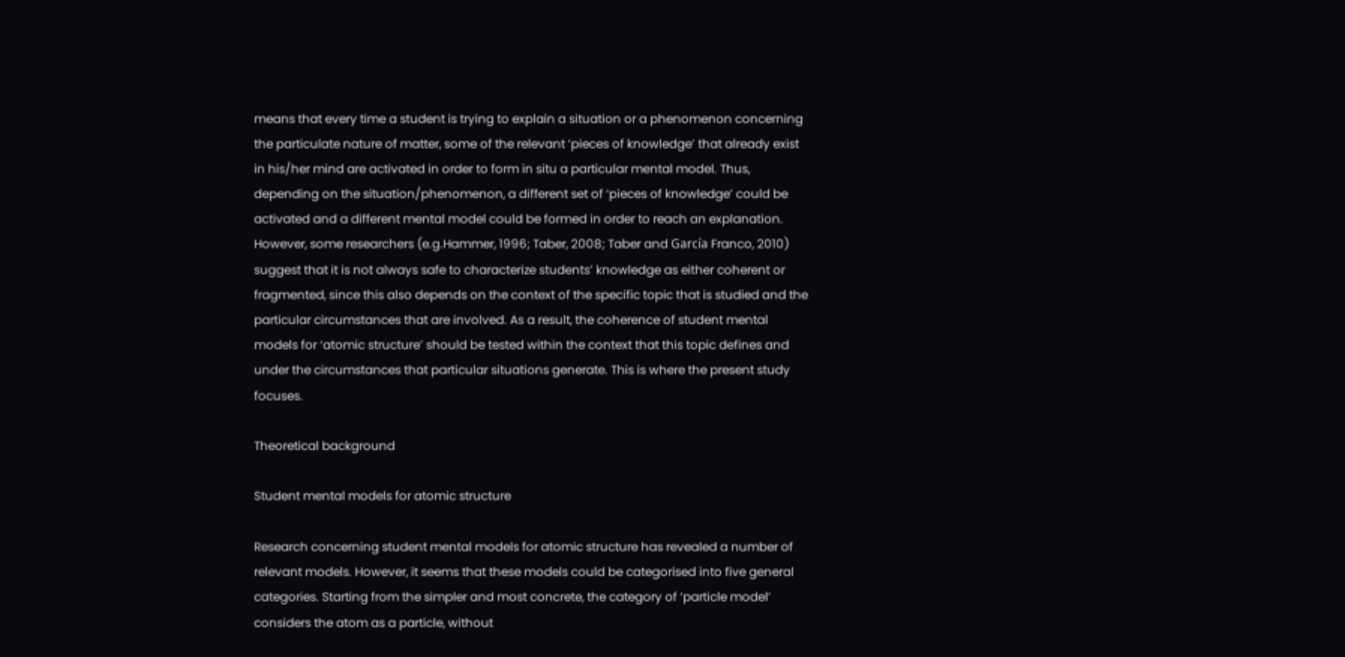means that every time a student is trying to explain a situation or a phenomenon concerning the particulate nature of matter, some of the relevant ‘pieces of knowledge’ that already exist in his/her mind are activated in order to form in situ a particular mental model. Thus, depending on the situation/phenomenon, a different set of ‘pieces of knowledge’ could be activated and a different mental model could be formed in order to reach an explanation. However, some researchers (e.g.Hammer, 1996; Taber, 2008; Taber and García Franco, 2010) suggest that it is not always safe to characterize students’ knowledge as either coherent or fragmented, since this also depends on the context of the specific topic that is studied and the particular circumstances that are involved. As a result, the coherence of student mental models for ‘atomic structure’ should be tested within the context that this topic defines and under the circumstances that particular situations generate. This is where the present study focuses.

Theoretical background

Student mental models for atomic structure

Research concerning student mental models for atomic structure has revealed a number of relevant models. However, it seems that these models could be categorised into five general categories. Starting from the simpler and most concrete, the category of ‘particle model’ considers the atom as a particle, without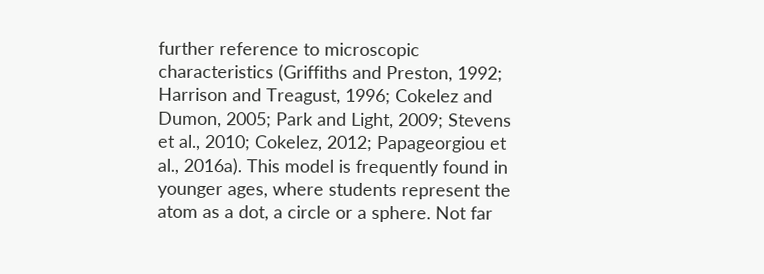further reference to microscopic characteristics (Griffiths and Preston, 1992; Harrison and Treagust, 1996; Cokelez and Dumon, 2005; Park and Light, 2009; Stevens et al., 2010; Cokelez, 2012; Papageorgiou et al., 2016a). This model is frequently found in younger ages, where students represent the atom as a dot, a circle or a sphere. Not far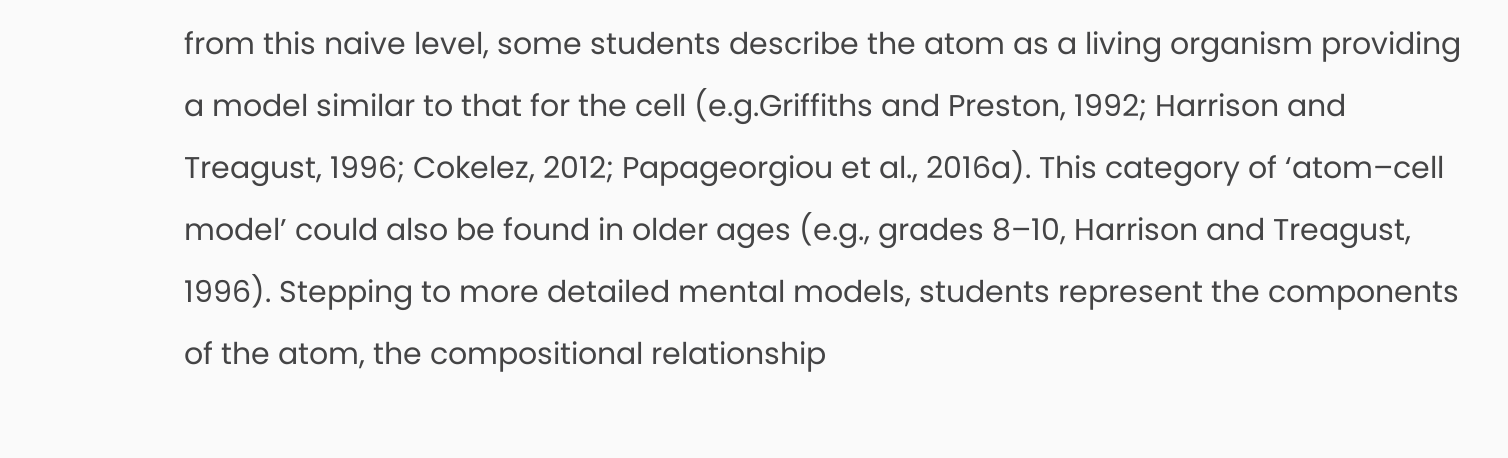from this naive level, some students describe the atom as a living organism providing a model similar to that for the cell (e.g.Griffiths and Preston, 1992; Harrison and Treagust, 1996; Cokelez, 2012; Papageorgiou et al., 2016a). This category of ‘atom–cell model’ could also be found in older ages (e.g., grades 8–10, Harrison and Treagust, 1996). Stepping to more detailed mental models, students represent the components of the atom, the compositional relationship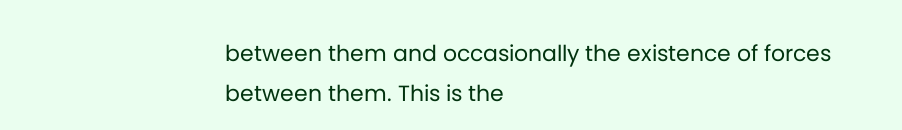between them and occasionally the existence of forces between them. This is the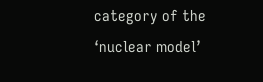category of the ‘nuclear model’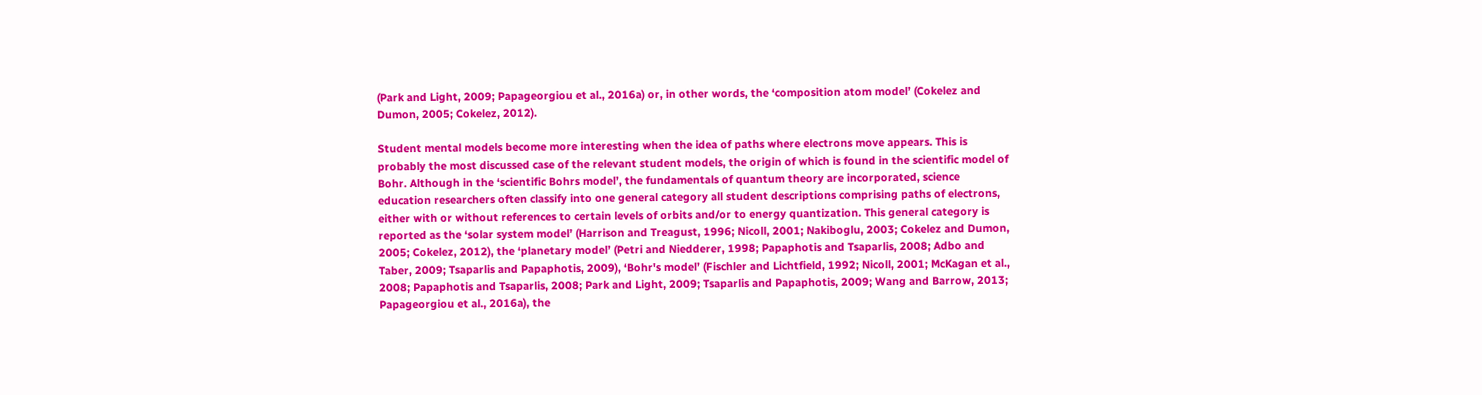(Park and Light, 2009; Papageorgiou et al., 2016a) or, in other words, the ‘composition atom model’ (Cokelez and Dumon, 2005; Cokelez, 2012).

Student mental models become more interesting when the idea of paths where electrons move appears. This is probably the most discussed case of the relevant student models, the origin of which is found in the scientific model of Bohr. Although in the ‘scientific Bohrs model’, the fundamentals of quantum theory are incorporated, science education researchers often classify into one general category all student descriptions comprising paths of electrons, either with or without references to certain levels of orbits and/or to energy quantization. This general category is reported as the ‘solar system model’ (Harrison and Treagust, 1996; Nicoll, 2001; Nakiboglu, 2003; Cokelez and Dumon, 2005; Cokelez, 2012), the ‘planetary model’ (Petri and Niedderer, 1998; Papaphotis and Tsaparlis, 2008; Adbo and Taber, 2009; Tsaparlis and Papaphotis, 2009), ‘Bohr's model’ (Fischler and Lichtfield, 1992; Nicoll, 2001; McKagan et al., 2008; Papaphotis and Tsaparlis, 2008; Park and Light, 2009; Tsaparlis and Papaphotis, 2009; Wang and Barrow, 2013; Papageorgiou et al., 2016a), the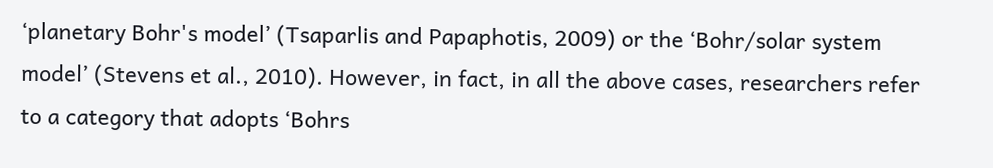‘planetary Bohr's model’ (Tsaparlis and Papaphotis, 2009) or the ‘Bohr/solar system model’ (Stevens et al., 2010). However, in fact, in all the above cases, researchers refer to a category that adopts ‘Bohrs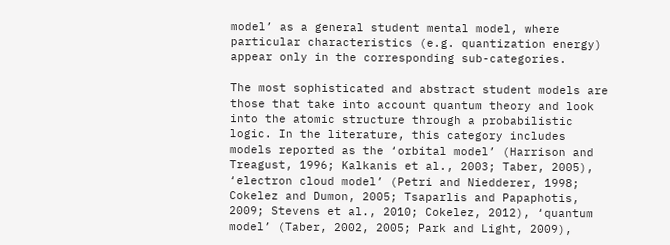model’ as a general student mental model, where particular characteristics (e.g. quantization energy) appear only in the corresponding sub-categories.

The most sophisticated and abstract student models are those that take into account quantum theory and look into the atomic structure through a probabilistic logic. In the literature, this category includes models reported as the ‘orbital model’ (Harrison and Treagust, 1996; Kalkanis et al., 2003; Taber, 2005), ‘electron cloud model’ (Petri and Niedderer, 1998; Cokelez and Dumon, 2005; Tsaparlis and Papaphotis, 2009; Stevens et al., 2010; Cokelez, 2012), ‘quantum model’ (Taber, 2002, 2005; Park and Light, 2009),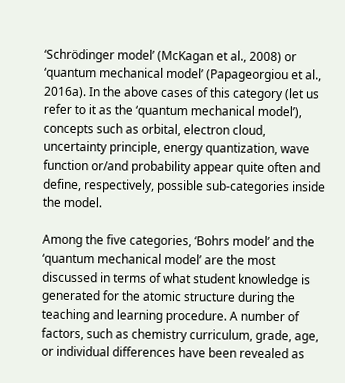‘Schrödinger model’ (McKagan et al., 2008) or ‘quantum mechanical model’ (Papageorgiou et al., 2016a). In the above cases of this category (let us refer to it as the ‘quantum mechanical model’), concepts such as orbital, electron cloud, uncertainty principle, energy quantization, wave function or/and probability appear quite often and define, respectively, possible sub-categories inside the model.

Among the five categories, ‘Bohrs model’ and the ‘quantum mechanical model’ are the most discussed in terms of what student knowledge is generated for the atomic structure during the teaching and learning procedure. A number of factors, such as chemistry curriculum, grade, age, or individual differences have been revealed as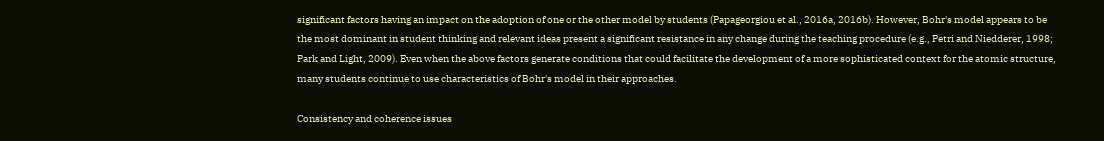significant factors having an impact on the adoption of one or the other model by students (Papageorgiou et al., 2016a, 2016b). However, Bohr's model appears to be the most dominant in student thinking and relevant ideas present a significant resistance in any change during the teaching procedure (e.g., Petri and Niedderer, 1998; Park and Light, 2009). Even when the above factors generate conditions that could facilitate the development of a more sophisticated context for the atomic structure, many students continue to use characteristics of Bohr's model in their approaches.

Consistency and coherence issues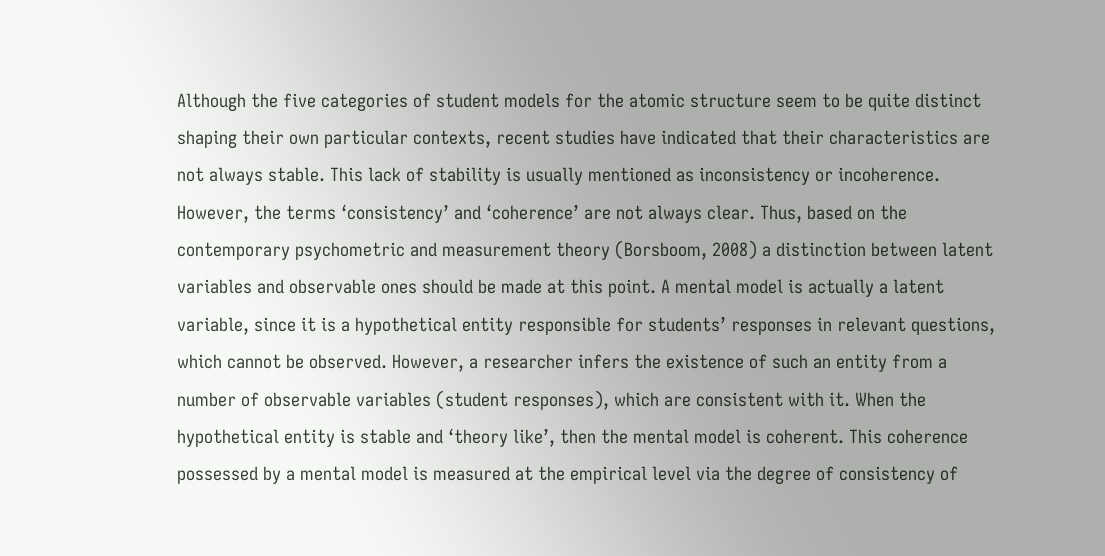Although the five categories of student models for the atomic structure seem to be quite distinct shaping their own particular contexts, recent studies have indicated that their characteristics are not always stable. This lack of stability is usually mentioned as inconsistency or incoherence. However, the terms ‘consistency’ and ‘coherence’ are not always clear. Thus, based on the contemporary psychometric and measurement theory (Borsboom, 2008) a distinction between latent variables and observable ones should be made at this point. A mental model is actually a latent variable, since it is a hypothetical entity responsible for students’ responses in relevant questions, which cannot be observed. However, a researcher infers the existence of such an entity from a number of observable variables (student responses), which are consistent with it. When the hypothetical entity is stable and ‘theory like’, then the mental model is coherent. This coherence possessed by a mental model is measured at the empirical level via the degree of consistency of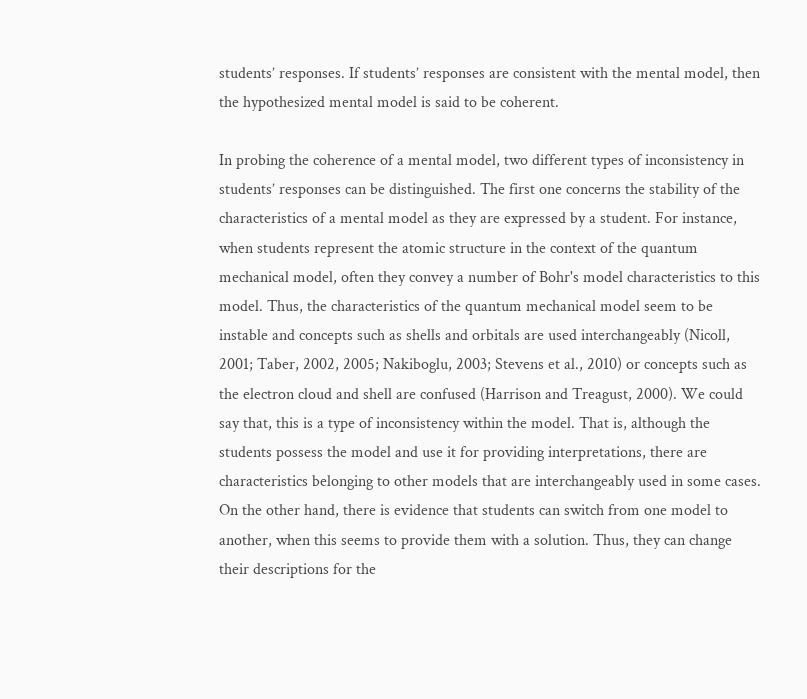students’ responses. If students’ responses are consistent with the mental model, then the hypothesized mental model is said to be coherent.

In probing the coherence of a mental model, two different types of inconsistency in students’ responses can be distinguished. The first one concerns the stability of the characteristics of a mental model as they are expressed by a student. For instance, when students represent the atomic structure in the context of the quantum mechanical model, often they convey a number of Bohr's model characteristics to this model. Thus, the characteristics of the quantum mechanical model seem to be instable and concepts such as shells and orbitals are used interchangeably (Nicoll, 2001; Taber, 2002, 2005; Nakiboglu, 2003; Stevens et al., 2010) or concepts such as the electron cloud and shell are confused (Harrison and Treagust, 2000). We could say that, this is a type of inconsistency within the model. That is, although the students possess the model and use it for providing interpretations, there are characteristics belonging to other models that are interchangeably used in some cases. On the other hand, there is evidence that students can switch from one model to another, when this seems to provide them with a solution. Thus, they can change their descriptions for the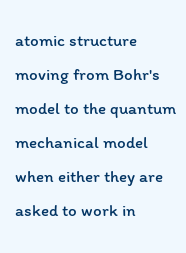atomic structure moving from Bohr's model to the quantum mechanical model when either they are asked to work in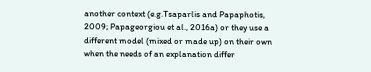another context (e.g.Tsaparlis and Papaphotis, 2009; Papageorgiou et al., 2016a) or they use a different model (mixed or made up) on their own when the needs of an explanation differ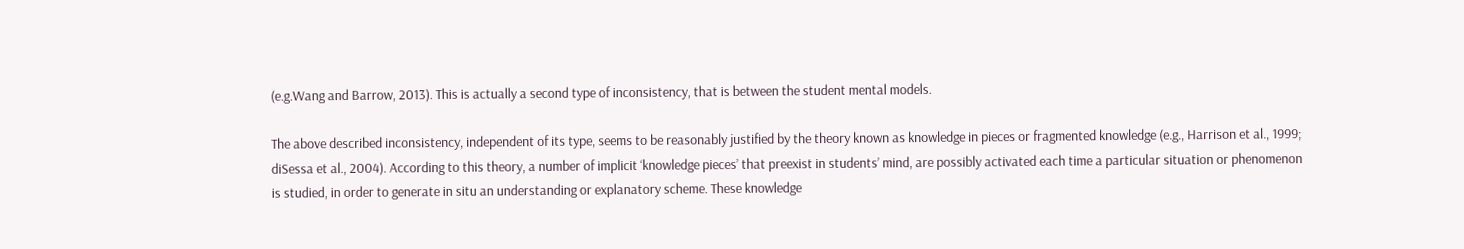(e.g.Wang and Barrow, 2013). This is actually a second type of inconsistency, that is between the student mental models.

The above described inconsistency, independent of its type, seems to be reasonably justified by the theory known as knowledge in pieces or fragmented knowledge (e.g., Harrison et al., 1999; diSessa et al., 2004). According to this theory, a number of implicit ‘knowledge pieces’ that preexist in students’ mind, are possibly activated each time a particular situation or phenomenon is studied, in order to generate in situ an understanding or explanatory scheme. These knowledge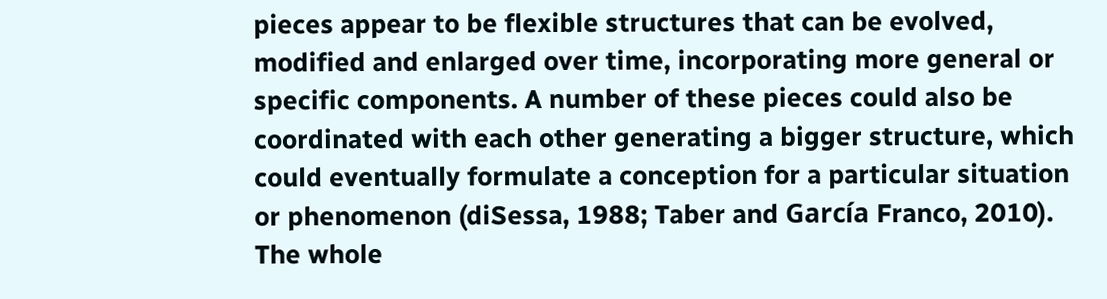pieces appear to be flexible structures that can be evolved, modified and enlarged over time, incorporating more general or specific components. A number of these pieces could also be coordinated with each other generating a bigger structure, which could eventually formulate a conception for a particular situation or phenomenon (diSessa, 1988; Taber and García Franco, 2010). The whole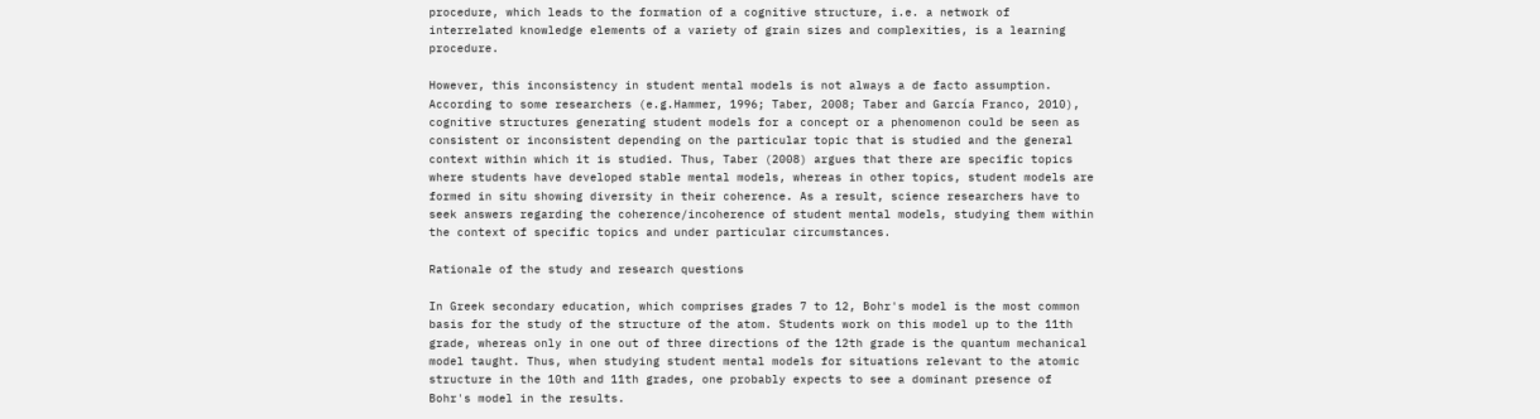procedure, which leads to the formation of a cognitive structure, i.e. a network of interrelated knowledge elements of a variety of grain sizes and complexities, is a learning procedure.

However, this inconsistency in student mental models is not always a de facto assumption. According to some researchers (e.g.Hammer, 1996; Taber, 2008; Taber and García Franco, 2010), cognitive structures generating student models for a concept or a phenomenon could be seen as consistent or inconsistent depending on the particular topic that is studied and the general context within which it is studied. Thus, Taber (2008) argues that there are specific topics where students have developed stable mental models, whereas in other topics, student models are formed in situ showing diversity in their coherence. As a result, science researchers have to seek answers regarding the coherence/incoherence of student mental models, studying them within the context of specific topics and under particular circumstances.

Rationale of the study and research questions

In Greek secondary education, which comprises grades 7 to 12, Bohr's model is the most common basis for the study of the structure of the atom. Students work on this model up to the 11th grade, whereas only in one out of three directions of the 12th grade is the quantum mechanical model taught. Thus, when studying student mental models for situations relevant to the atomic structure in the 10th and 11th grades, one probably expects to see a dominant presence of Bohr's model in the results.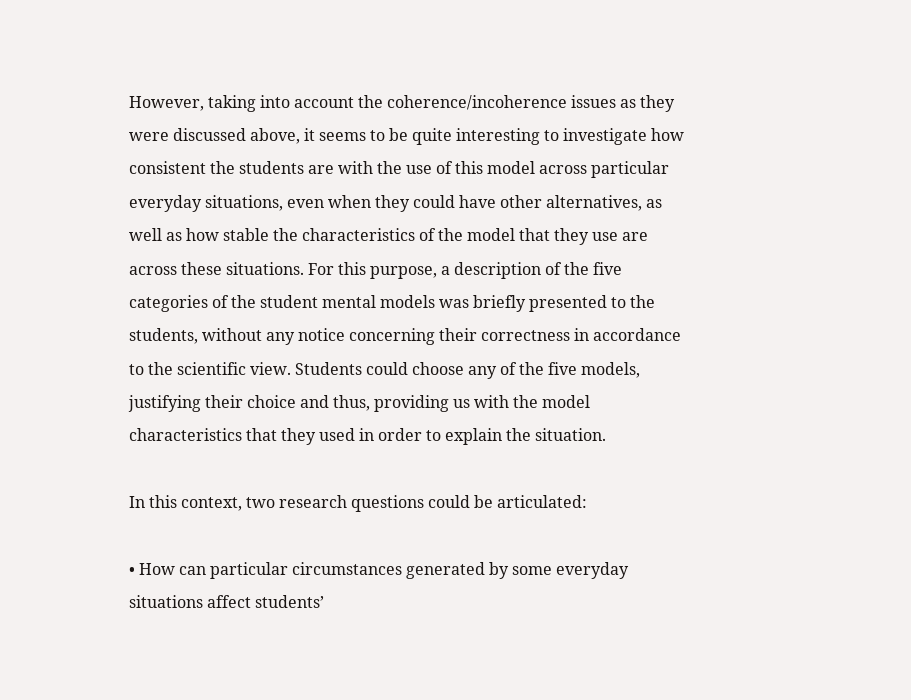However, taking into account the coherence/incoherence issues as they were discussed above, it seems to be quite interesting to investigate how consistent the students are with the use of this model across particular everyday situations, even when they could have other alternatives, as well as how stable the characteristics of the model that they use are across these situations. For this purpose, a description of the five categories of the student mental models was briefly presented to the students, without any notice concerning their correctness in accordance to the scientific view. Students could choose any of the five models, justifying their choice and thus, providing us with the model characteristics that they used in order to explain the situation.

In this context, two research questions could be articulated:

• How can particular circumstances generated by some everyday situations affect students’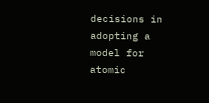decisions in adopting a model for atomic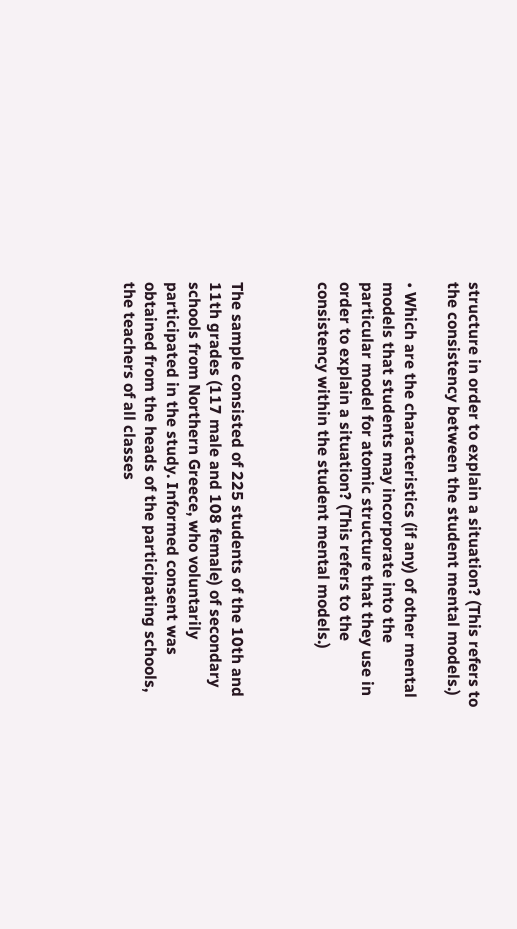structure in order to explain a situation? (This refers to the consistency between the student mental models.)

• Which are the characteristics (if any) of other mental models that students may incorporate into the particular model for atomic structure that they use in order to explain a situation? (This refers to the consistency within the student mental models.)



The sample consisted of 225 students of the 10th and 11th grades (117 male and 108 female) of secondary schools from Northern Greece, who voluntarily participated in the study. Informed consent was obtained from the heads of the participating schools, the teachers of all classes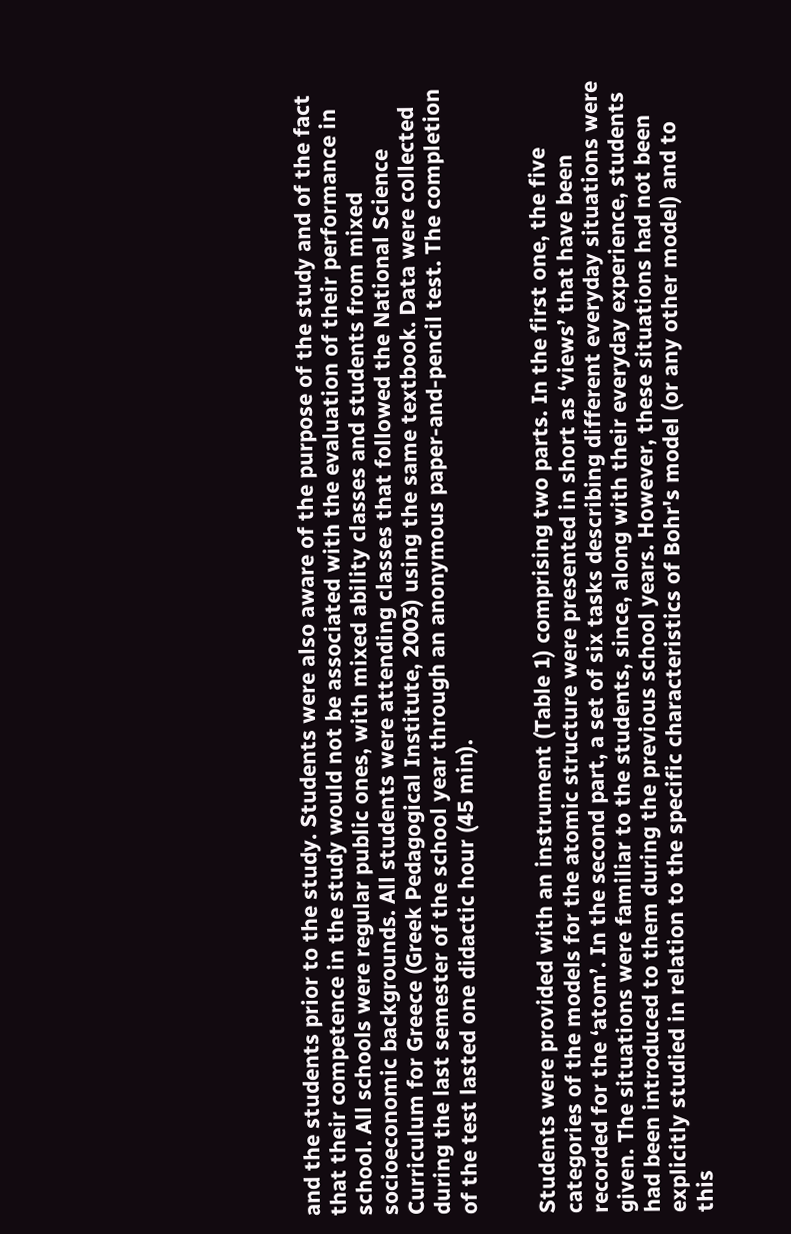and the students prior to the study. Students were also aware of the purpose of the study and of the fact that their competence in the study would not be associated with the evaluation of their performance in school. All schools were regular public ones, with mixed ability classes and students from mixed socioeconomic backgrounds. All students were attending classes that followed the National Science Curriculum for Greece (Greek Pedagogical Institute, 2003) using the same textbook. Data were collected during the last semester of the school year through an anonymous paper-and-pencil test. The completion of the test lasted one didactic hour (45 min).


Students were provided with an instrument (Table 1) comprising two parts. In the first one, the five categories of the models for the atomic structure were presented in short as ‘views’ that have been recorded for the ‘atom’. In the second part, a set of six tasks describing different everyday situations were given. The situations were familiar to the students, since, along with their everyday experience, students had been introduced to them during the previous school years. However, these situations had not been explicitly studied in relation to the specific characteristics of Bohr's model (or any other model) and to this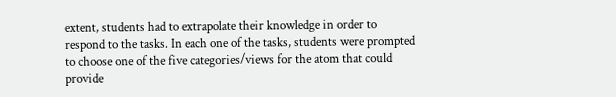extent, students had to extrapolate their knowledge in order to respond to the tasks. In each one of the tasks, students were prompted to choose one of the five categories/views for the atom that could provide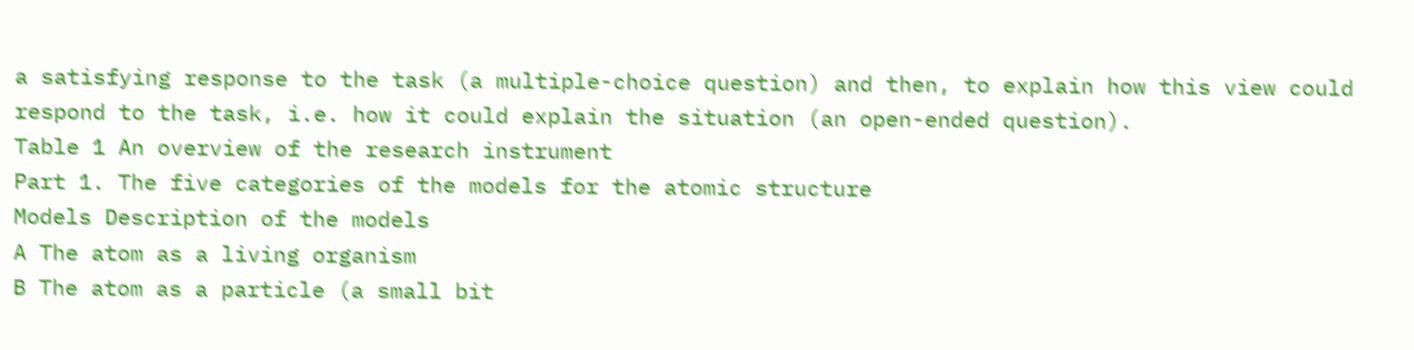a satisfying response to the task (a multiple-choice question) and then, to explain how this view could respond to the task, i.e. how it could explain the situation (an open-ended question).
Table 1 An overview of the research instrument
Part 1. The five categories of the models for the atomic structure
Models Description of the models
A The atom as a living organism
B The atom as a particle (a small bit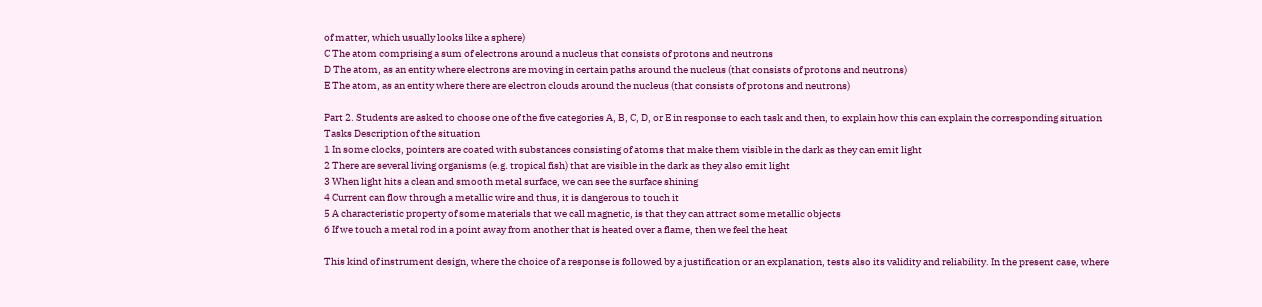of matter, which usually looks like a sphere)
C The atom comprising a sum of electrons around a nucleus that consists of protons and neutrons
D The atom, as an entity where electrons are moving in certain paths around the nucleus (that consists of protons and neutrons)
E The atom, as an entity where there are electron clouds around the nucleus (that consists of protons and neutrons)

Part 2. Students are asked to choose one of the five categories A, B, C, D, or E in response to each task and then, to explain how this can explain the corresponding situation
Tasks Description of the situation
1 In some clocks, pointers are coated with substances consisting of atoms that make them visible in the dark as they can emit light
2 There are several living organisms (e.g. tropical fish) that are visible in the dark as they also emit light
3 When light hits a clean and smooth metal surface, we can see the surface shining
4 Current can flow through a metallic wire and thus, it is dangerous to touch it
5 A characteristic property of some materials that we call magnetic, is that they can attract some metallic objects
6 If we touch a metal rod in a point away from another that is heated over a flame, then we feel the heat

This kind of instrument design, where the choice of a response is followed by a justification or an explanation, tests also its validity and reliability. In the present case, where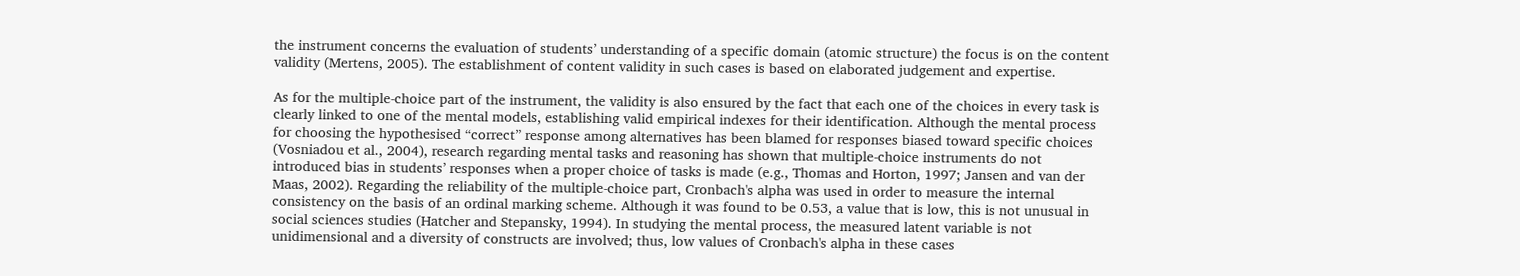the instrument concerns the evaluation of students’ understanding of a specific domain (atomic structure) the focus is on the content validity (Mertens, 2005). The establishment of content validity in such cases is based on elaborated judgement and expertise.

As for the multiple-choice part of the instrument, the validity is also ensured by the fact that each one of the choices in every task is clearly linked to one of the mental models, establishing valid empirical indexes for their identification. Although the mental process for choosing the hypothesised “correct” response among alternatives has been blamed for responses biased toward specific choices (Vosniadou et al., 2004), research regarding mental tasks and reasoning has shown that multiple-choice instruments do not introduced bias in students’ responses when a proper choice of tasks is made (e.g., Thomas and Horton, 1997; Jansen and van der Maas, 2002). Regarding the reliability of the multiple-choice part, Cronbach's alpha was used in order to measure the internal consistency on the basis of an ordinal marking scheme. Although it was found to be 0.53, a value that is low, this is not unusual in social sciences studies (Hatcher and Stepansky, 1994). In studying the mental process, the measured latent variable is not unidimensional and a diversity of constructs are involved; thus, low values of Cronbach's alpha in these cases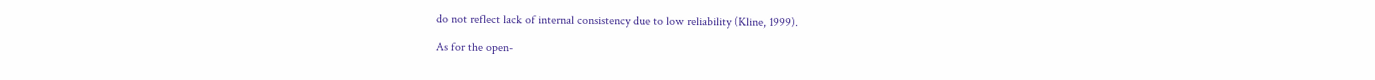do not reflect lack of internal consistency due to low reliability (Kline, 1999).

As for the open-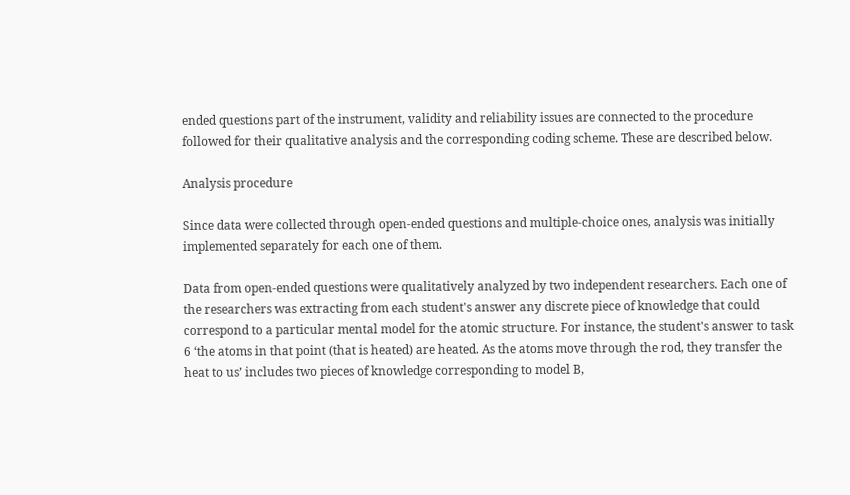ended questions part of the instrument, validity and reliability issues are connected to the procedure followed for their qualitative analysis and the corresponding coding scheme. These are described below.

Analysis procedure

Since data were collected through open-ended questions and multiple-choice ones, analysis was initially implemented separately for each one of them.

Data from open-ended questions were qualitatively analyzed by two independent researchers. Each one of the researchers was extracting from each student's answer any discrete piece of knowledge that could correspond to a particular mental model for the atomic structure. For instance, the student's answer to task 6 ‘the atoms in that point (that is heated) are heated. As the atoms move through the rod, they transfer the heat to us’ includes two pieces of knowledge corresponding to model B,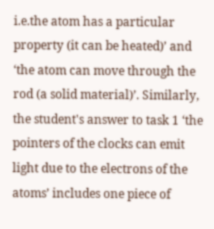i.e.the atom has a particular property (it can be heated)’ and ‘the atom can move through the rod (a solid material)’. Similarly, the student's answer to task 1 ‘the pointers of the clocks can emit light due to the electrons of the atoms’ includes one piece of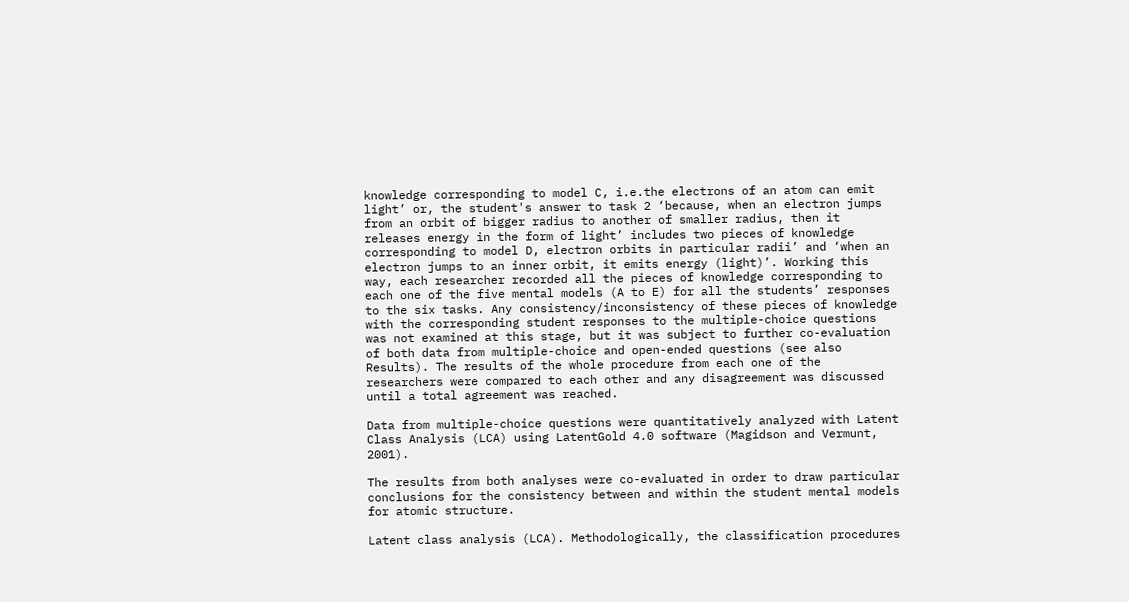knowledge corresponding to model C, i.e.the electrons of an atom can emit light’ or, the student's answer to task 2 ‘because, when an electron jumps from an orbit of bigger radius to another of smaller radius, then it releases energy in the form of light’ includes two pieces of knowledge corresponding to model D, electron orbits in particular radii’ and ‘when an electron jumps to an inner orbit, it emits energy (light)’. Working this way, each researcher recorded all the pieces of knowledge corresponding to each one of the five mental models (A to E) for all the students’ responses to the six tasks. Any consistency/inconsistency of these pieces of knowledge with the corresponding student responses to the multiple-choice questions was not examined at this stage, but it was subject to further co-evaluation of both data from multiple-choice and open-ended questions (see also Results). The results of the whole procedure from each one of the researchers were compared to each other and any disagreement was discussed until a total agreement was reached.

Data from multiple-choice questions were quantitatively analyzed with Latent Class Analysis (LCA) using LatentGold 4.0 software (Magidson and Vermunt, 2001).

The results from both analyses were co-evaluated in order to draw particular conclusions for the consistency between and within the student mental models for atomic structure.

Latent class analysis (LCA). Methodologically, the classification procedures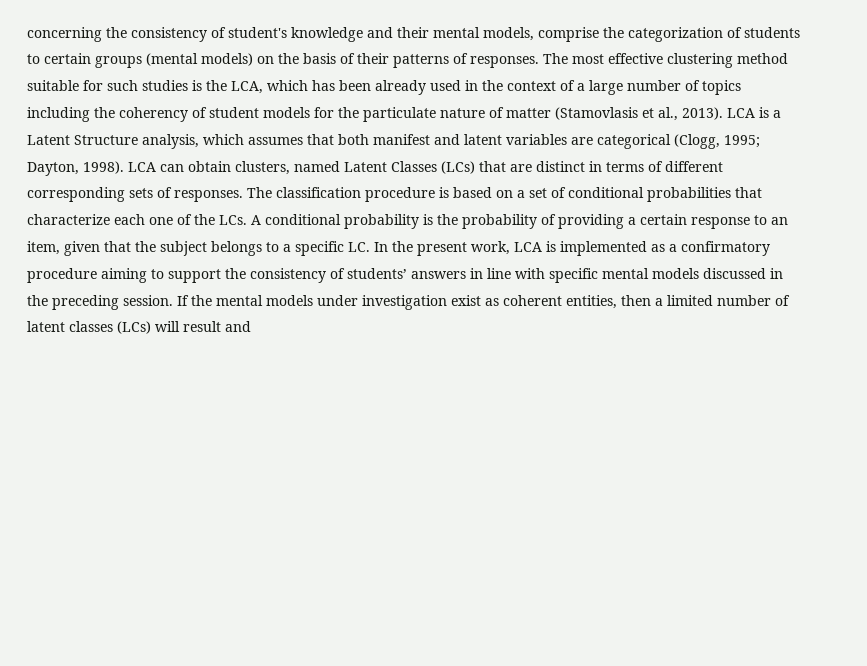concerning the consistency of student's knowledge and their mental models, comprise the categorization of students to certain groups (mental models) on the basis of their patterns of responses. The most effective clustering method suitable for such studies is the LCA, which has been already used in the context of a large number of topics including the coherency of student models for the particulate nature of matter (Stamovlasis et al., 2013). LCA is a Latent Structure analysis, which assumes that both manifest and latent variables are categorical (Clogg, 1995; Dayton, 1998). LCA can obtain clusters, named Latent Classes (LCs) that are distinct in terms of different corresponding sets of responses. The classification procedure is based on a set of conditional probabilities that characterize each one of the LCs. A conditional probability is the probability of providing a certain response to an item, given that the subject belongs to a specific LC. In the present work, LCA is implemented as a confirmatory procedure aiming to support the consistency of students’ answers in line with specific mental models discussed in the preceding session. If the mental models under investigation exist as coherent entities, then a limited number of latent classes (LCs) will result and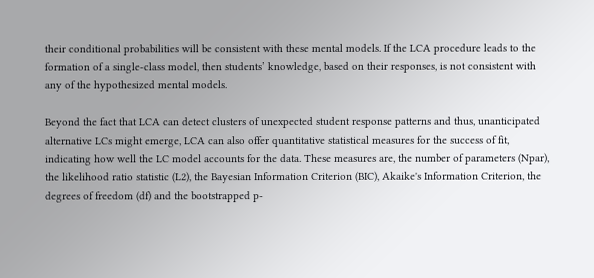their conditional probabilities will be consistent with these mental models. If the LCA procedure leads to the formation of a single-class model, then students’ knowledge, based on their responses, is not consistent with any of the hypothesized mental models.

Beyond the fact that LCA can detect clusters of unexpected student response patterns and thus, unanticipated alternative LCs might emerge, LCA can also offer quantitative statistical measures for the success of fit, indicating how well the LC model accounts for the data. These measures are, the number of parameters (Npar), the likelihood ratio statistic (L2), the Bayesian Information Criterion (BIC), Akaike's Information Criterion, the degrees of freedom (df) and the bootstrapped p-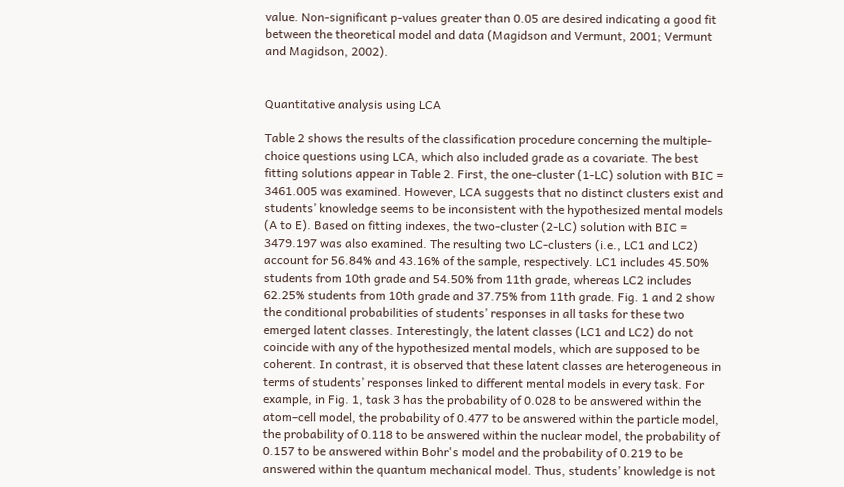value. Non-significant p-values greater than 0.05 are desired indicating a good fit between the theoretical model and data (Magidson and Vermunt, 2001; Vermunt and Magidson, 2002).


Quantitative analysis using LCA

Table 2 shows the results of the classification procedure concerning the multiple-choice questions using LCA, which also included grade as a covariate. The best fitting solutions appear in Table 2. First, the one-cluster (1-LC) solution with BIC = 3461.005 was examined. However, LCA suggests that no distinct clusters exist and students’ knowledge seems to be inconsistent with the hypothesized mental models (A to E). Based on fitting indexes, the two-cluster (2-LC) solution with BIC = 3479.197 was also examined. The resulting two LC-clusters (i.e., LC1 and LC2) account for 56.84% and 43.16% of the sample, respectively. LC1 includes 45.50% students from 10th grade and 54.50% from 11th grade, whereas LC2 includes 62.25% students from 10th grade and 37.75% from 11th grade. Fig. 1 and 2 show the conditional probabilities of students’ responses in all tasks for these two emerged latent classes. Interestingly, the latent classes (LC1 and LC2) do not coincide with any of the hypothesized mental models, which are supposed to be coherent. In contrast, it is observed that these latent classes are heterogeneous in terms of students’ responses linked to different mental models in every task. For example, in Fig. 1, task 3 has the probability of 0.028 to be answered within the atom–cell model, the probability of 0.477 to be answered within the particle model, the probability of 0.118 to be answered within the nuclear model, the probability of 0.157 to be answered within Bohr's model and the probability of 0.219 to be answered within the quantum mechanical model. Thus, students’ knowledge is not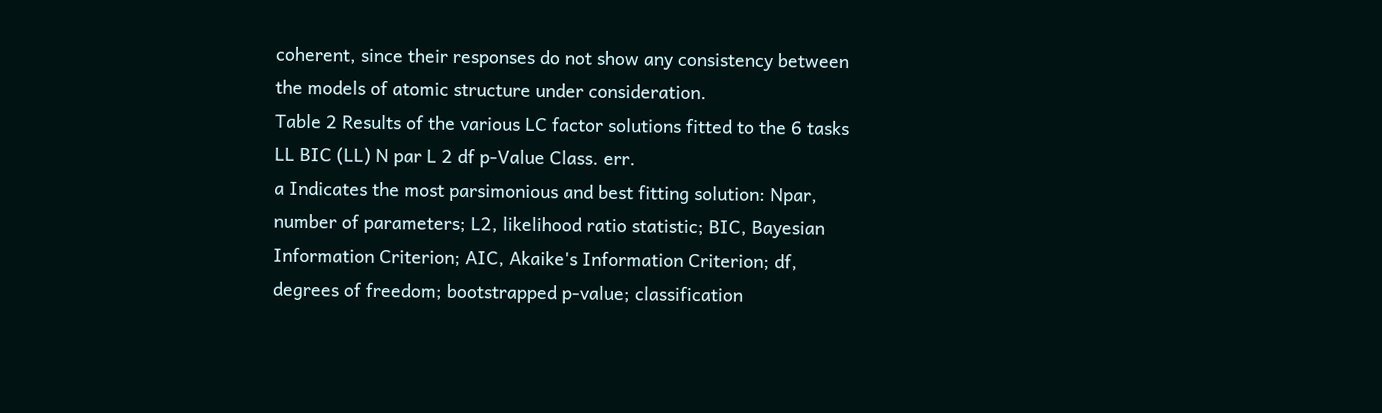coherent, since their responses do not show any consistency between the models of atomic structure under consideration.
Table 2 Results of the various LC factor solutions fitted to the 6 tasks
LL BIC (LL) N par L 2 df p-Value Class. err.
a Indicates the most parsimonious and best fitting solution: Npar, number of parameters; L2, likelihood ratio statistic; BIC, Bayesian Information Criterion; AIC, Akaike's Information Criterion; df, degrees of freedom; bootstrapped p-value; classification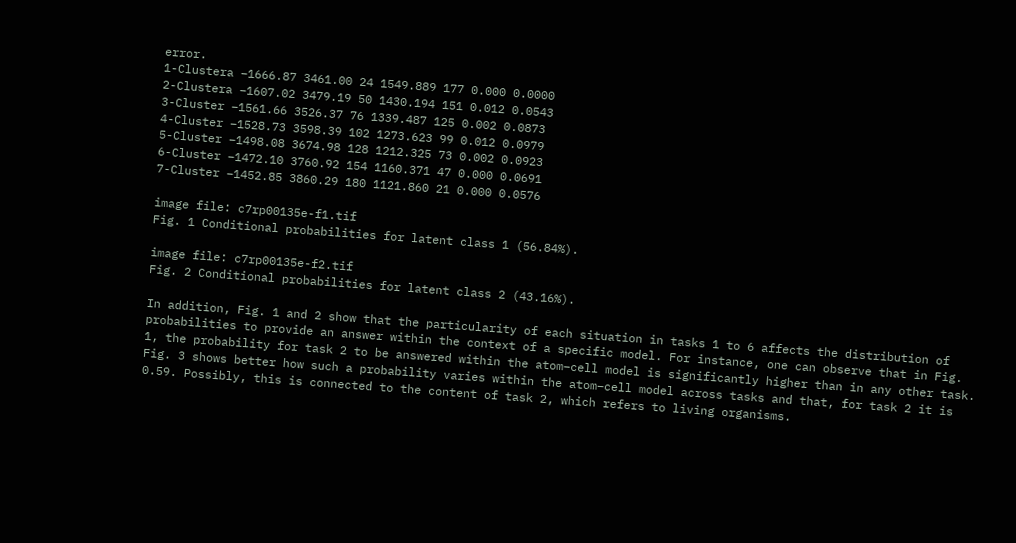error.
1-Clustera −1666.87 3461.00 24 1549.889 177 0.000 0.0000
2-Clustera −1607.02 3479.19 50 1430.194 151 0.012 0.0543
3-Cluster −1561.66 3526.37 76 1339.487 125 0.002 0.0873
4-Cluster −1528.73 3598.39 102 1273.623 99 0.012 0.0979
5-Cluster −1498.08 3674.98 128 1212.325 73 0.002 0.0923
6-Cluster −1472.10 3760.92 154 1160.371 47 0.000 0.0691
7-Cluster −1452.85 3860.29 180 1121.860 21 0.000 0.0576

image file: c7rp00135e-f1.tif
Fig. 1 Conditional probabilities for latent class 1 (56.84%).

image file: c7rp00135e-f2.tif
Fig. 2 Conditional probabilities for latent class 2 (43.16%).

In addition, Fig. 1 and 2 show that the particularity of each situation in tasks 1 to 6 affects the distribution of probabilities to provide an answer within the context of a specific model. For instance, one can observe that in Fig. 1, the probability for task 2 to be answered within the atom–cell model is significantly higher than in any other task. Fig. 3 shows better how such a probability varies within the atom–cell model across tasks and that, for task 2 it is 0.59. Possibly, this is connected to the content of task 2, which refers to living organisms.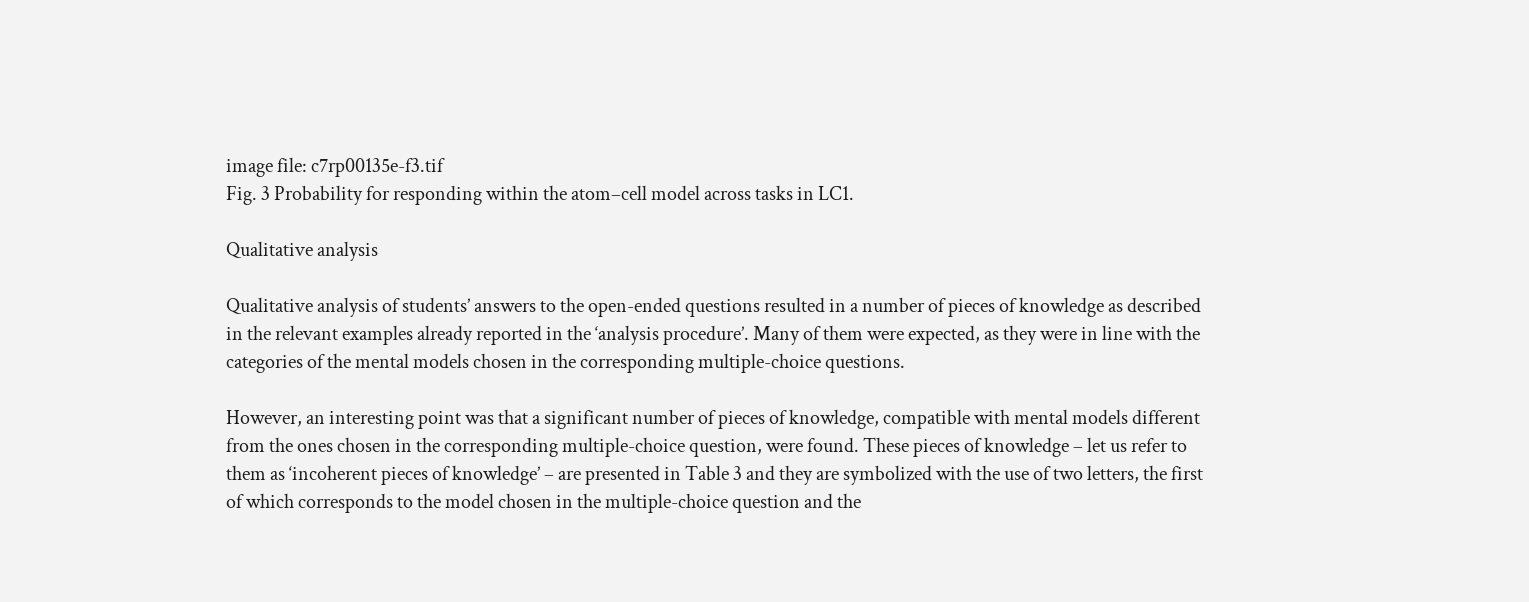image file: c7rp00135e-f3.tif
Fig. 3 Probability for responding within the atom–cell model across tasks in LC1.

Qualitative analysis

Qualitative analysis of students’ answers to the open-ended questions resulted in a number of pieces of knowledge as described in the relevant examples already reported in the ‘analysis procedure’. Many of them were expected, as they were in line with the categories of the mental models chosen in the corresponding multiple-choice questions.

However, an interesting point was that a significant number of pieces of knowledge, compatible with mental models different from the ones chosen in the corresponding multiple-choice question, were found. These pieces of knowledge – let us refer to them as ‘incoherent pieces of knowledge’ – are presented in Table 3 and they are symbolized with the use of two letters, the first of which corresponds to the model chosen in the multiple-choice question and the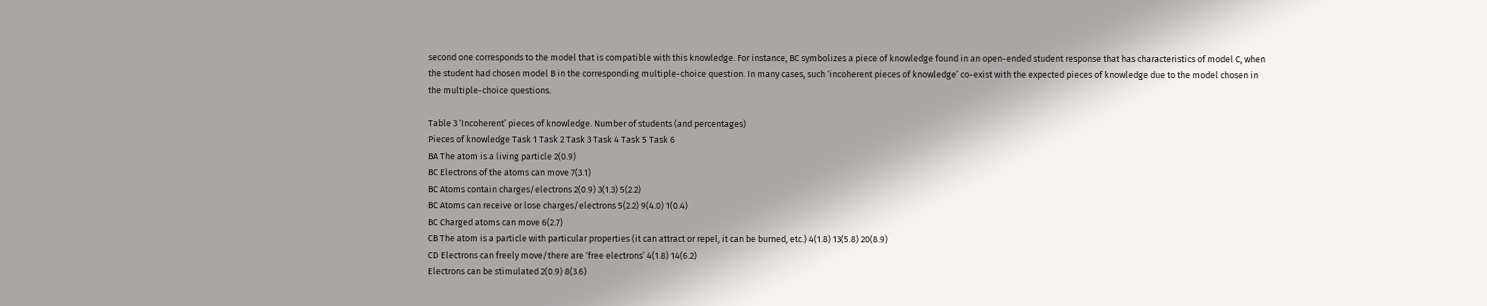second one corresponds to the model that is compatible with this knowledge. For instance, BC symbolizes a piece of knowledge found in an open-ended student response that has characteristics of model C, when the student had chosen model B in the corresponding multiple-choice question. In many cases, such ‘incoherent pieces of knowledge’ co-exist with the expected pieces of knowledge due to the model chosen in the multiple-choice questions.

Table 3 ‘Incoherent’ pieces of knowledge. Number of students (and percentages)
Pieces of knowledge Task 1 Task 2 Task 3 Task 4 Task 5 Task 6
BA The atom is a living particle 2(0.9)
BC Electrons of the atoms can move 7(3.1)
BC Atoms contain charges/electrons 2(0.9) 3(1.3) 5(2.2)
BC Atoms can receive or lose charges/electrons 5(2.2) 9(4.0) 1(0.4)
BC Charged atoms can move 6(2.7)
CB The atom is a particle with particular properties (it can attract or repel, it can be burned, etc.) 4(1.8) 13(5.8) 20(8.9)
CD Electrons can freely move/there are ‘free electrons’ 4(1.8) 14(6.2)
Electrons can be stimulated 2(0.9) 8(3.6)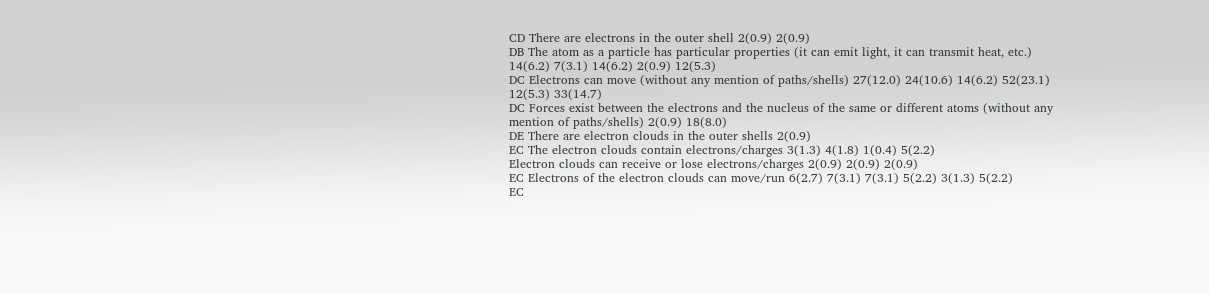CD There are electrons in the outer shell 2(0.9) 2(0.9)
DB The atom as a particle has particular properties (it can emit light, it can transmit heat, etc.) 14(6.2) 7(3.1) 14(6.2) 2(0.9) 12(5.3)
DC Electrons can move (without any mention of paths/shells) 27(12.0) 24(10.6) 14(6.2) 52(23.1) 12(5.3) 33(14.7)
DC Forces exist between the electrons and the nucleus of the same or different atoms (without any mention of paths/shells) 2(0.9) 18(8.0)
DE There are electron clouds in the outer shells 2(0.9)
EC The electron clouds contain electrons/charges 3(1.3) 4(1.8) 1(0.4) 5(2.2)
Electron clouds can receive or lose electrons/charges 2(0.9) 2(0.9) 2(0.9)
EC Electrons of the electron clouds can move/run 6(2.7) 7(3.1) 7(3.1) 5(2.2) 3(1.3) 5(2.2)
EC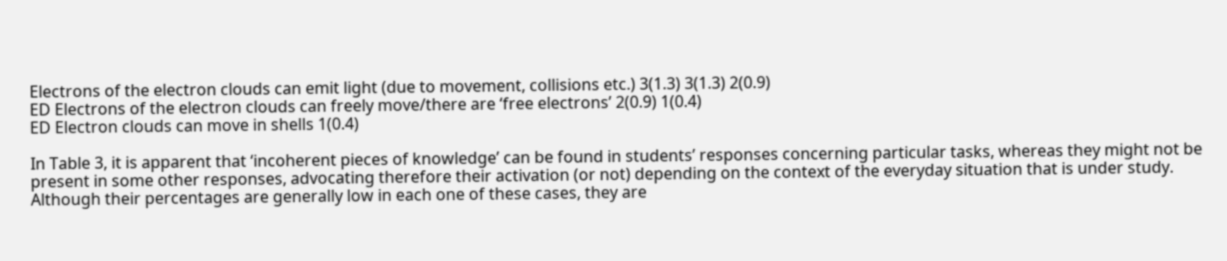Electrons of the electron clouds can emit light (due to movement, collisions etc.) 3(1.3) 3(1.3) 2(0.9)
ED Electrons of the electron clouds can freely move/there are ‘free electrons’ 2(0.9) 1(0.4)
ED Electron clouds can move in shells 1(0.4)

In Table 3, it is apparent that ‘incoherent pieces of knowledge’ can be found in students’ responses concerning particular tasks, whereas they might not be present in some other responses, advocating therefore their activation (or not) depending on the context of the everyday situation that is under study. Although their percentages are generally low in each one of these cases, they are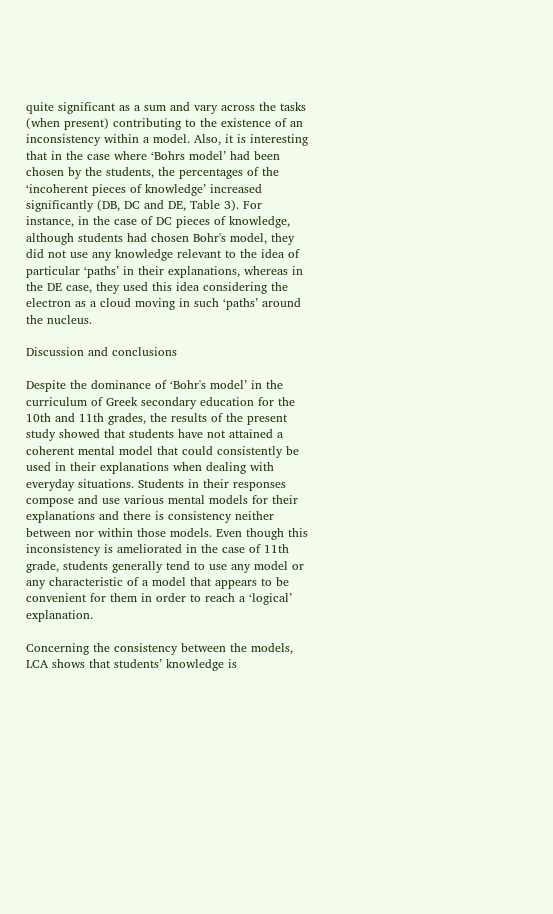quite significant as a sum and vary across the tasks (when present) contributing to the existence of an inconsistency within a model. Also, it is interesting that in the case where ‘Bohrs model’ had been chosen by the students, the percentages of the ‘incoherent pieces of knowledge’ increased significantly (DB, DC and DE, Table 3). For instance, in the case of DC pieces of knowledge, although students had chosen Bohr's model, they did not use any knowledge relevant to the idea of particular ‘paths’ in their explanations, whereas in the DE case, they used this idea considering the electron as a cloud moving in such ‘paths’ around the nucleus.

Discussion and conclusions

Despite the dominance of ‘Bohr's model’ in the curriculum of Greek secondary education for the 10th and 11th grades, the results of the present study showed that students have not attained a coherent mental model that could consistently be used in their explanations when dealing with everyday situations. Students in their responses compose and use various mental models for their explanations and there is consistency neither between nor within those models. Even though this inconsistency is ameliorated in the case of 11th grade, students generally tend to use any model or any characteristic of a model that appears to be convenient for them in order to reach a ‘logical’ explanation.

Concerning the consistency between the models, LCA shows that students’ knowledge is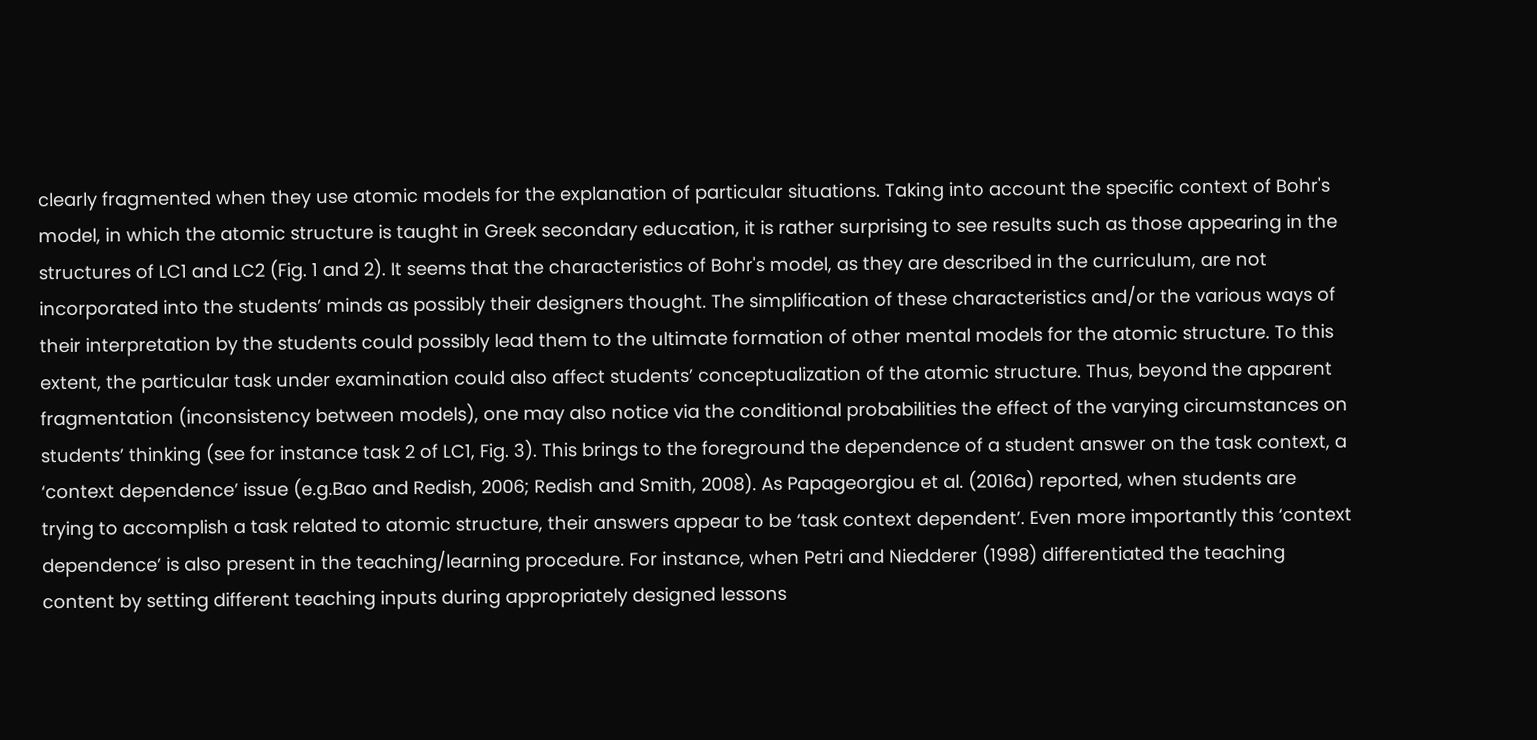clearly fragmented when they use atomic models for the explanation of particular situations. Taking into account the specific context of Bohr's model, in which the atomic structure is taught in Greek secondary education, it is rather surprising to see results such as those appearing in the structures of LC1 and LC2 (Fig. 1 and 2). It seems that the characteristics of Bohr's model, as they are described in the curriculum, are not incorporated into the students’ minds as possibly their designers thought. The simplification of these characteristics and/or the various ways of their interpretation by the students could possibly lead them to the ultimate formation of other mental models for the atomic structure. To this extent, the particular task under examination could also affect students’ conceptualization of the atomic structure. Thus, beyond the apparent fragmentation (inconsistency between models), one may also notice via the conditional probabilities the effect of the varying circumstances on students’ thinking (see for instance task 2 of LC1, Fig. 3). This brings to the foreground the dependence of a student answer on the task context, a ‘context dependence’ issue (e.g.Bao and Redish, 2006; Redish and Smith, 2008). As Papageorgiou et al. (2016a) reported, when students are trying to accomplish a task related to atomic structure, their answers appear to be ‘task context dependent’. Even more importantly this ‘context dependence’ is also present in the teaching/learning procedure. For instance, when Petri and Niedderer (1998) differentiated the teaching content by setting different teaching inputs during appropriately designed lessons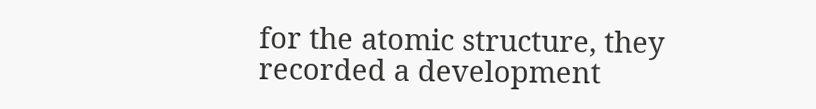for the atomic structure, they recorded a development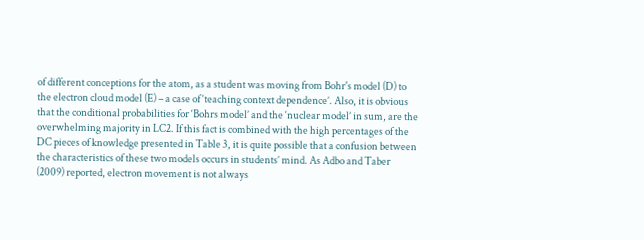of different conceptions for the atom, as a student was moving from Bohr's model (D) to the electron cloud model (E) – a case of ‘teaching context dependence’. Also, it is obvious that the conditional probabilities for ‘Bohrs model’ and the ‘nuclear model’ in sum, are the overwhelming majority in LC2. If this fact is combined with the high percentages of the DC pieces of knowledge presented in Table 3, it is quite possible that a confusion between the characteristics of these two models occurs in students’ mind. As Adbo and Taber (2009) reported, electron movement is not always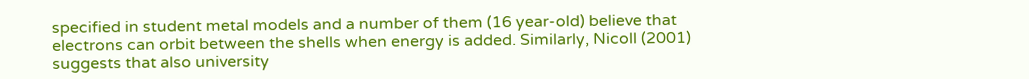specified in student metal models and a number of them (16 year-old) believe that electrons can orbit between the shells when energy is added. Similarly, Nicoll (2001) suggests that also university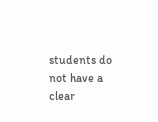students do not have a clear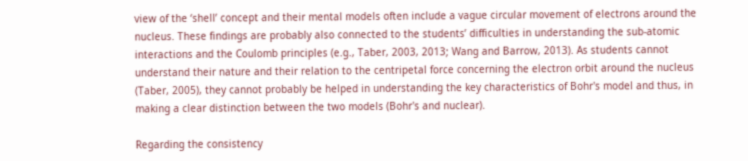view of the ‘shell’ concept and their mental models often include a vague circular movement of electrons around the nucleus. These findings are probably also connected to the students’ difficulties in understanding the sub-atomic interactions and the Coulomb principles (e.g., Taber, 2003, 2013; Wang and Barrow, 2013). As students cannot understand their nature and their relation to the centripetal force concerning the electron orbit around the nucleus (Taber, 2005), they cannot probably be helped in understanding the key characteristics of Bohr's model and thus, in making a clear distinction between the two models (Bohr's and nuclear).

Regarding the consistency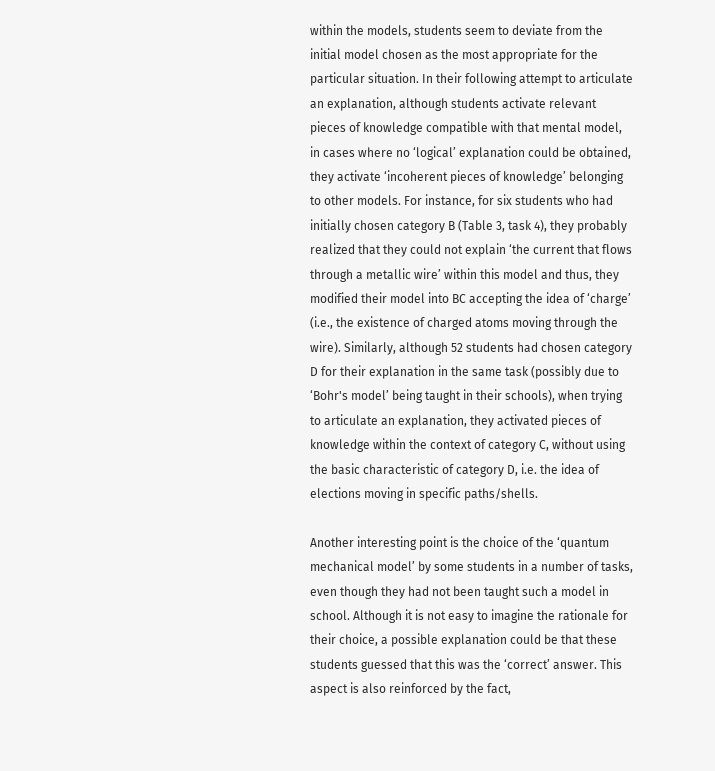within the models, students seem to deviate from the initial model chosen as the most appropriate for the particular situation. In their following attempt to articulate an explanation, although students activate relevant pieces of knowledge compatible with that mental model, in cases where no ‘logical’ explanation could be obtained, they activate ‘incoherent pieces of knowledge’ belonging to other models. For instance, for six students who had initially chosen category B (Table 3, task 4), they probably realized that they could not explain ‘the current that flows through a metallic wire’ within this model and thus, they modified their model into BC accepting the idea of ‘charge’ (i.e., the existence of charged atoms moving through the wire). Similarly, although 52 students had chosen category D for their explanation in the same task (possibly due to ‘Bohr's model’ being taught in their schools), when trying to articulate an explanation, they activated pieces of knowledge within the context of category C, without using the basic characteristic of category D, i.e. the idea of elections moving in specific paths/shells.

Another interesting point is the choice of the ‘quantum mechanical model’ by some students in a number of tasks, even though they had not been taught such a model in school. Although it is not easy to imagine the rationale for their choice, a possible explanation could be that these students guessed that this was the ‘correct’ answer. This aspect is also reinforced by the fact,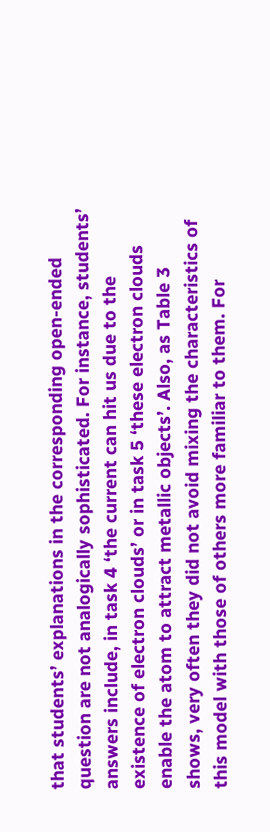that students’ explanations in the corresponding open-ended question are not analogically sophisticated. For instance, students’ answers include, in task 4 ‘the current can hit us due to the existence of electron clouds’ or in task 5 ‘these electron clouds enable the atom to attract metallic objects’. Also, as Table 3 shows, very often they did not avoid mixing the characteristics of this model with those of others more familiar to them. For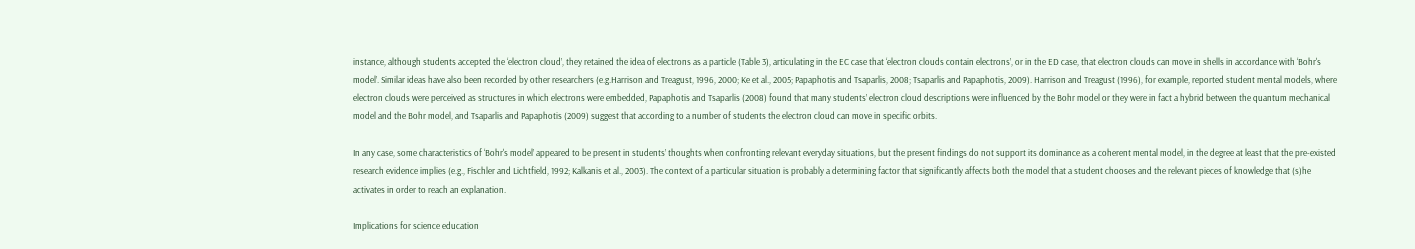instance, although students accepted the ‘electron cloud’, they retained the idea of electrons as a particle (Table 3), articulating in the EC case that ‘electron clouds contain electrons’, or in the ED case, that electron clouds can move in shells in accordance with ‘Bohr's model’. Similar ideas have also been recorded by other researchers (e.g.Harrison and Treagust, 1996, 2000; Ke et al., 2005; Papaphotis and Tsaparlis, 2008; Tsaparlis and Papaphotis, 2009). Harrison and Treagust (1996), for example, reported student mental models, where electron clouds were perceived as structures in which electrons were embedded, Papaphotis and Tsaparlis (2008) found that many students’ electron cloud descriptions were influenced by the Bohr model or they were in fact a hybrid between the quantum mechanical model and the Bohr model, and Tsaparlis and Papaphotis (2009) suggest that according to a number of students the electron cloud can move in specific orbits.

In any case, some characteristics of ‘Bohr's model’ appeared to be present in students’ thoughts when confronting relevant everyday situations, but the present findings do not support its dominance as a coherent mental model, in the degree at least that the pre-existed research evidence implies (e.g., Fischler and Lichtfield, 1992; Kalkanis et al., 2003). The context of a particular situation is probably a determining factor that significantly affects both the model that a student chooses and the relevant pieces of knowledge that (s)he activates in order to reach an explanation.

Implications for science education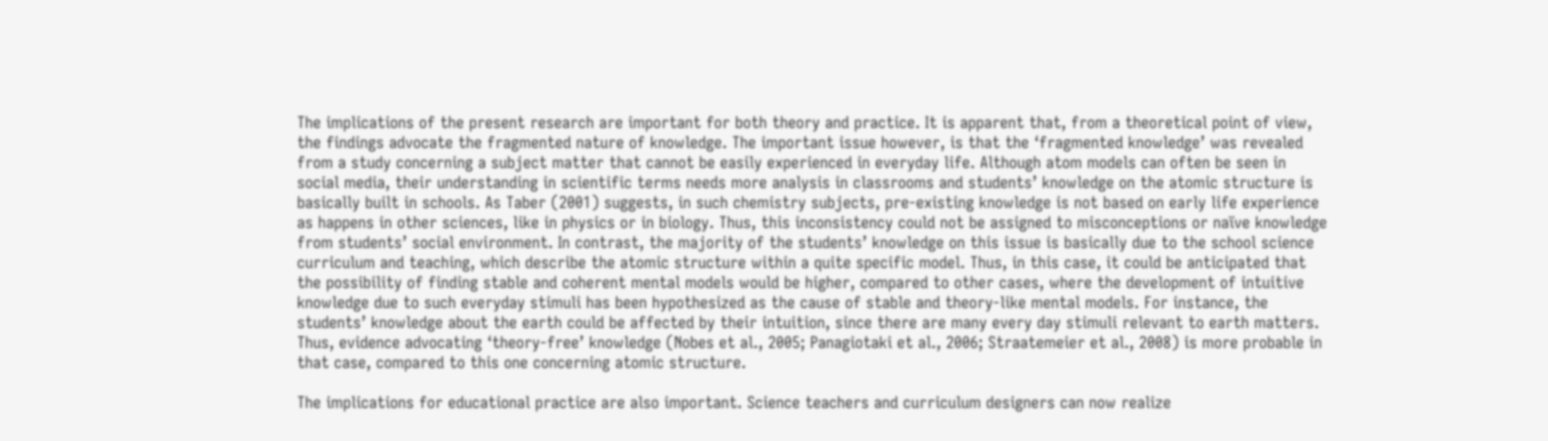The implications of the present research are important for both theory and practice. It is apparent that, from a theoretical point of view, the findings advocate the fragmented nature of knowledge. The important issue however, is that the ‘fragmented knowledge’ was revealed from a study concerning a subject matter that cannot be easily experienced in everyday life. Although atom models can often be seen in social media, their understanding in scientific terms needs more analysis in classrooms and students’ knowledge on the atomic structure is basically built in schools. As Taber (2001) suggests, in such chemistry subjects, pre-existing knowledge is not based on early life experience as happens in other sciences, like in physics or in biology. Thus, this inconsistency could not be assigned to misconceptions or naïve knowledge from students’ social environment. In contrast, the majority of the students’ knowledge on this issue is basically due to the school science curriculum and teaching, which describe the atomic structure within a quite specific model. Thus, in this case, it could be anticipated that the possibility of finding stable and coherent mental models would be higher, compared to other cases, where the development of intuitive knowledge due to such everyday stimuli has been hypothesized as the cause of stable and theory-like mental models. For instance, the students’ knowledge about the earth could be affected by their intuition, since there are many every day stimuli relevant to earth matters. Thus, evidence advocating ‘theory-free’ knowledge (Nobes et al., 2005; Panagiotaki et al., 2006; Straatemeier et al., 2008) is more probable in that case, compared to this one concerning atomic structure.

The implications for educational practice are also important. Science teachers and curriculum designers can now realize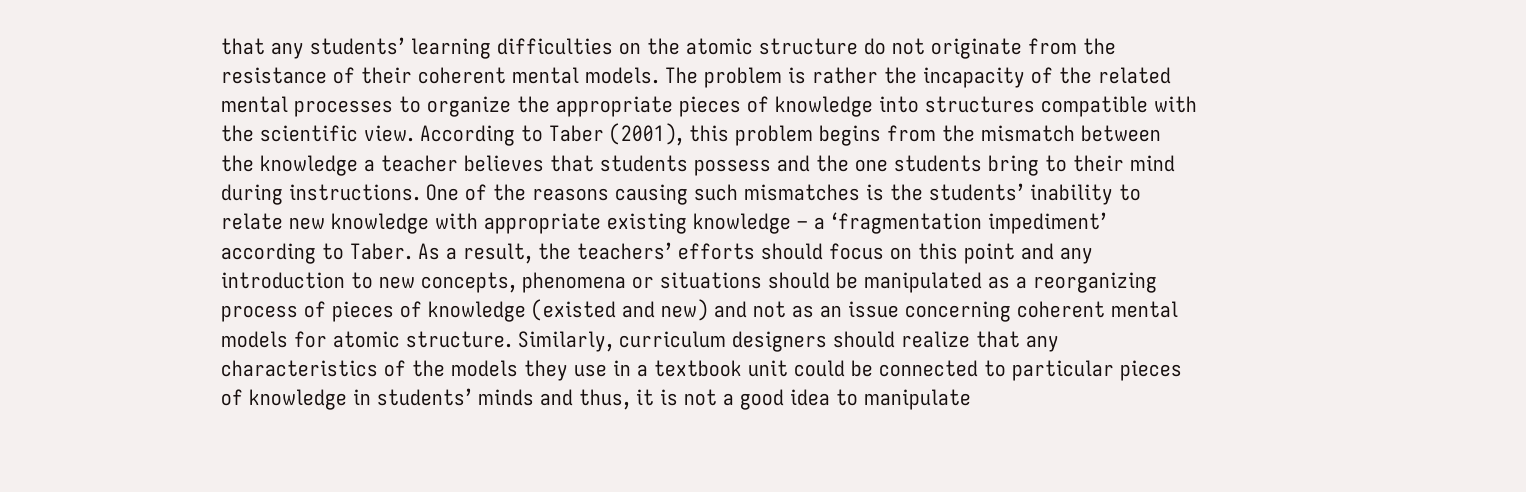that any students’ learning difficulties on the atomic structure do not originate from the resistance of their coherent mental models. The problem is rather the incapacity of the related mental processes to organize the appropriate pieces of knowledge into structures compatible with the scientific view. According to Taber (2001), this problem begins from the mismatch between the knowledge a teacher believes that students possess and the one students bring to their mind during instructions. One of the reasons causing such mismatches is the students’ inability to relate new knowledge with appropriate existing knowledge – a ‘fragmentation impediment’ according to Taber. As a result, the teachers’ efforts should focus on this point and any introduction to new concepts, phenomena or situations should be manipulated as a reorganizing process of pieces of knowledge (existed and new) and not as an issue concerning coherent mental models for atomic structure. Similarly, curriculum designers should realize that any characteristics of the models they use in a textbook unit could be connected to particular pieces of knowledge in students’ minds and thus, it is not a good idea to manipulate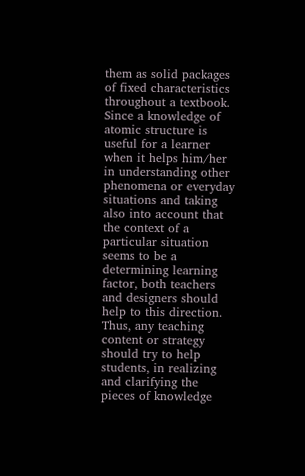them as solid packages of fixed characteristics throughout a textbook. Since a knowledge of atomic structure is useful for a learner when it helps him/her in understanding other phenomena or everyday situations and taking also into account that the context of a particular situation seems to be a determining learning factor, both teachers and designers should help to this direction. Thus, any teaching content or strategy should try to help students, in realizing and clarifying the pieces of knowledge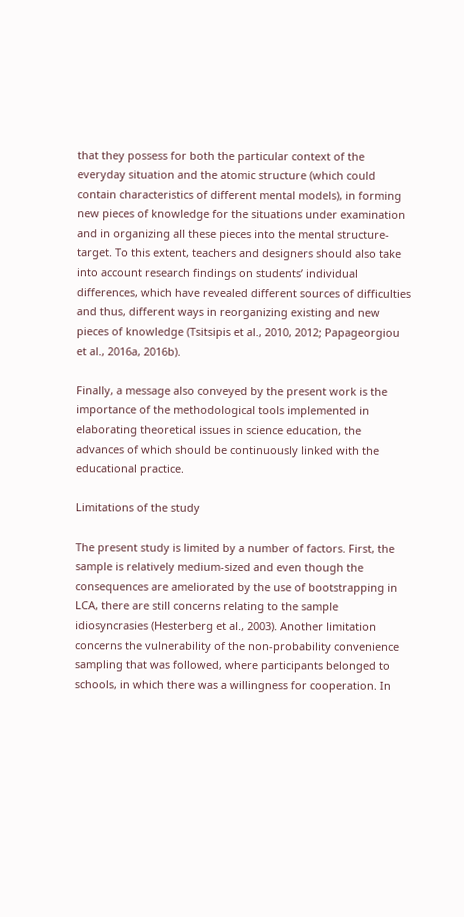that they possess for both the particular context of the everyday situation and the atomic structure (which could contain characteristics of different mental models), in forming new pieces of knowledge for the situations under examination and in organizing all these pieces into the mental structure-target. To this extent, teachers and designers should also take into account research findings on students’ individual differences, which have revealed different sources of difficulties and thus, different ways in reorganizing existing and new pieces of knowledge (Tsitsipis et al., 2010, 2012; Papageorgiou et al., 2016a, 2016b).

Finally, a message also conveyed by the present work is the importance of the methodological tools implemented in elaborating theoretical issues in science education, the advances of which should be continuously linked with the educational practice.

Limitations of the study

The present study is limited by a number of factors. First, the sample is relatively medium-sized and even though the consequences are ameliorated by the use of bootstrapping in LCA, there are still concerns relating to the sample idiosyncrasies (Hesterberg et al., 2003). Another limitation concerns the vulnerability of the non-probability convenience sampling that was followed, where participants belonged to schools, in which there was a willingness for cooperation. In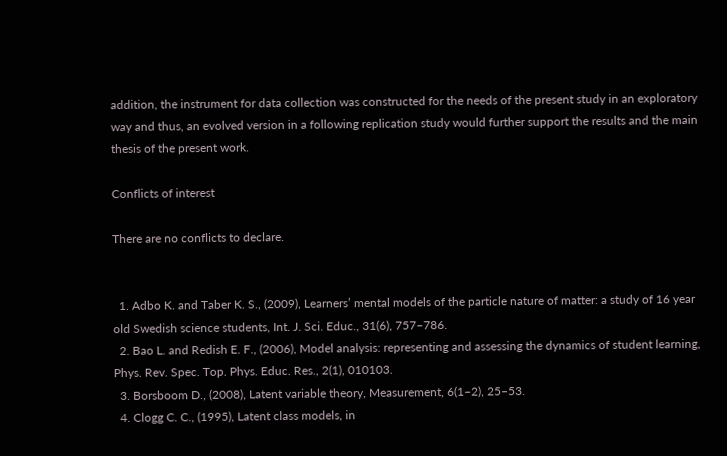addition, the instrument for data collection was constructed for the needs of the present study in an exploratory way and thus, an evolved version in a following replication study would further support the results and the main thesis of the present work.

Conflicts of interest

There are no conflicts to declare.


  1. Adbo K. and Taber K. S., (2009), Learners’ mental models of the particle nature of matter: a study of 16 year old Swedish science students, Int. J. Sci. Educ., 31(6), 757–786.
  2. Bao L. and Redish E. F., (2006), Model analysis: representing and assessing the dynamics of student learning, Phys. Rev. Spec. Top. Phys. Educ. Res., 2(1), 010103.
  3. Borsboom D., (2008), Latent variable theory, Measurement, 6(1–2), 25–53.
  4. Clogg C. C., (1995), Latent class models, in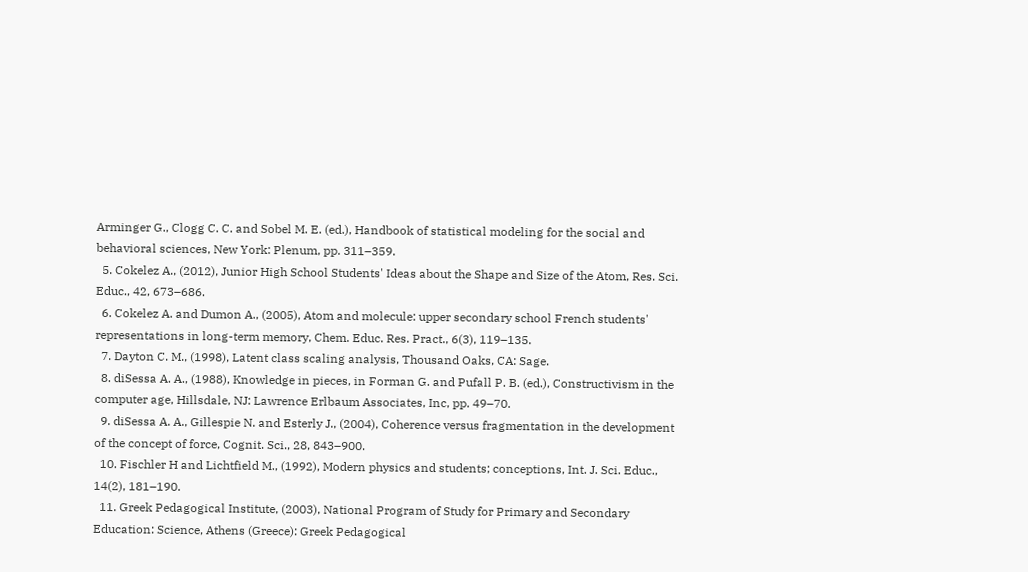Arminger G., Clogg C. C. and Sobel M. E. (ed.), Handbook of statistical modeling for the social and behavioral sciences, New York: Plenum, pp. 311–359.
  5. Cokelez A., (2012), Junior High School Students' Ideas about the Shape and Size of the Atom, Res. Sci. Educ., 42, 673–686.
  6. Cokelez A. and Dumon A., (2005), Atom and molecule: upper secondary school French students' representations in long-term memory, Chem. Educ. Res. Pract., 6(3), 119–135.
  7. Dayton C. M., (1998), Latent class scaling analysis, Thousand Oaks, CA: Sage.
  8. diSessa A. A., (1988), Knowledge in pieces, in Forman G. and Pufall P. B. (ed.), Constructivism in the computer age, Hillsdale, NJ: Lawrence Erlbaum Associates, Inc, pp. 49–70.
  9. diSessa A. A., Gillespie N. and Esterly J., (2004), Coherence versus fragmentation in the development of the concept of force, Cognit. Sci., 28, 843–900.
  10. Fischler H and Lichtfield M., (1992), Modern physics and students; conceptions, Int. J. Sci. Educ., 14(2), 181–190.
  11. Greek Pedagogical Institute, (2003), National Program of Study for Primary and Secondary Education: Science, Athens (Greece): Greek Pedagogical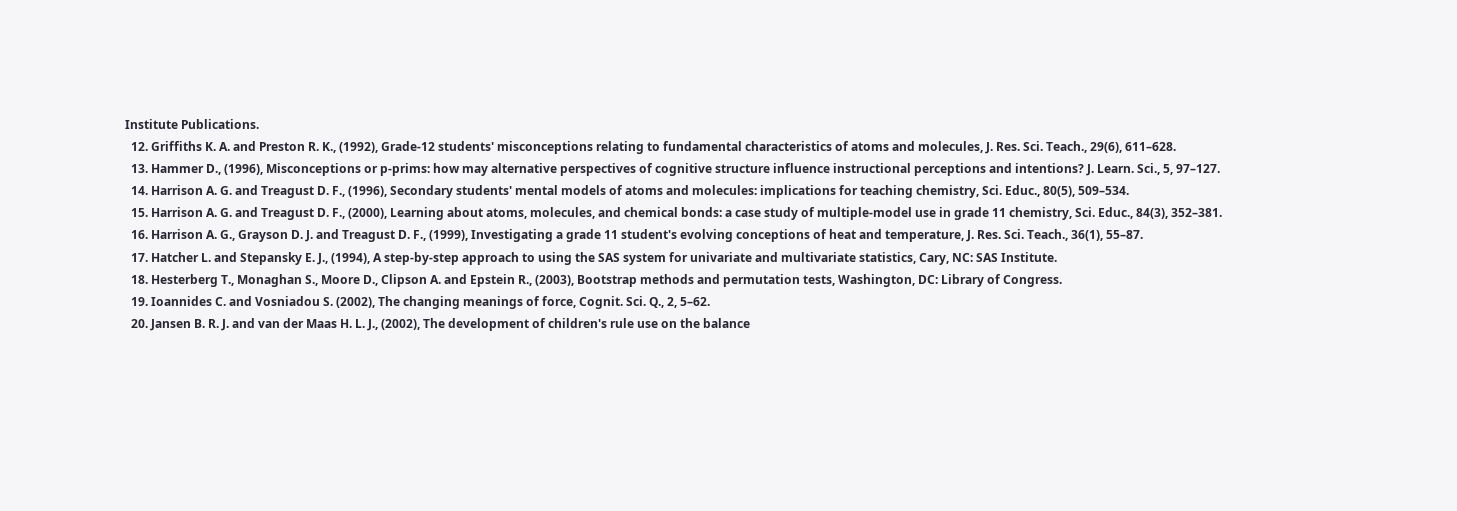Institute Publications.
  12. Griffiths K. A. and Preston R. K., (1992), Grade-12 students' misconceptions relating to fundamental characteristics of atoms and molecules, J. Res. Sci. Teach., 29(6), 611–628.
  13. Hammer D., (1996), Misconceptions or p-prims: how may alternative perspectives of cognitive structure influence instructional perceptions and intentions? J. Learn. Sci., 5, 97–127.
  14. Harrison A. G. and Treagust D. F., (1996), Secondary students' mental models of atoms and molecules: implications for teaching chemistry, Sci. Educ., 80(5), 509–534.
  15. Harrison A. G. and Treagust D. F., (2000), Learning about atoms, molecules, and chemical bonds: a case study of multiple-model use in grade 11 chemistry, Sci. Educ., 84(3), 352–381.
  16. Harrison A. G., Grayson D. J. and Treagust D. F., (1999), Investigating a grade 11 student's evolving conceptions of heat and temperature, J. Res. Sci. Teach., 36(1), 55–87.
  17. Hatcher L. and Stepansky E. J., (1994), A step-by-step approach to using the SAS system for univariate and multivariate statistics, Cary, NC: SAS Institute.
  18. Hesterberg T., Monaghan S., Moore D., Clipson A. and Epstein R., (2003), Bootstrap methods and permutation tests, Washington, DC: Library of Congress.
  19. Ioannides C. and Vosniadou S. (2002), The changing meanings of force, Cognit. Sci. Q., 2, 5–62.
  20. Jansen B. R. J. and van der Maas H. L. J., (2002), The development of children's rule use on the balance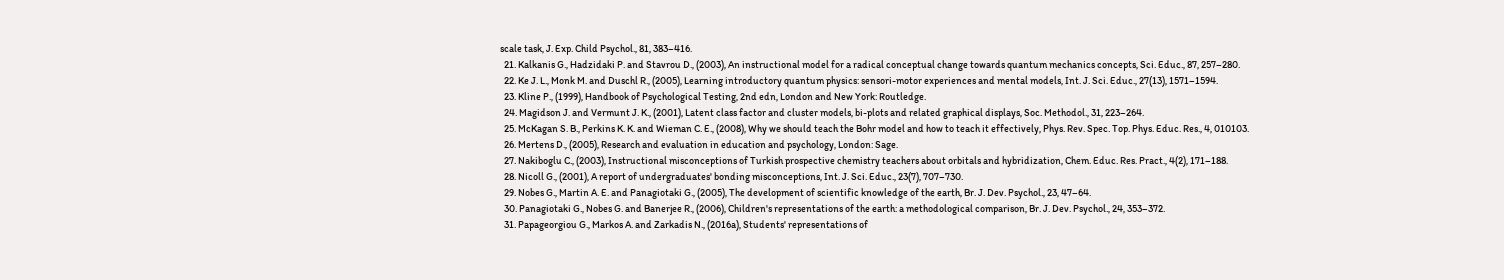scale task, J. Exp. Child Psychol., 81, 383–416.
  21. Kalkanis G., Hadzidaki P. and Stavrou D., (2003), An instructional model for a radical conceptual change towards quantum mechanics concepts, Sci. Educ., 87, 257–280.
  22. Ke J. L., Monk M. and Duschl R., (2005), Learning introductory quantum physics: sensori-motor experiences and mental models, Int. J. Sci. Educ., 27(13), 1571–1594.
  23. Kline P., (1999), Handbook of Psychological Testing, 2nd edn, London and New York: Routledge.
  24. Magidson J. and Vermunt J. K., (2001), Latent class factor and cluster models, bi-plots and related graphical displays, Soc. Methodol., 31, 223–264.
  25. McKagan S. B., Perkins K. K. and Wieman C. E., (2008), Why we should teach the Bohr model and how to teach it effectively, Phys. Rev. Spec. Top. Phys. Educ. Res., 4, 010103.
  26. Mertens D., (2005), Research and evaluation in education and psychology, London: Sage.
  27. Nakiboglu C., (2003), Instructional misconceptions of Turkish prospective chemistry teachers about orbitals and hybridization, Chem. Educ. Res. Pract., 4(2), 171–188.
  28. Nicoll G., (2001), A report of undergraduates' bonding misconceptions, Int. J. Sci. Educ., 23(7), 707–730.
  29. Nobes G., Martin A. E. and Panagiotaki G., (2005), The development of scientific knowledge of the earth, Br. J. Dev. Psychol., 23, 47–64.
  30. Panagiotaki G., Nobes G. and Banerjee R., (2006), Children's representations of the earth: a methodological comparison, Br. J. Dev. Psychol., 24, 353–372.
  31. Papageorgiou G., Markos A. and Zarkadis N., (2016a), Students' representations of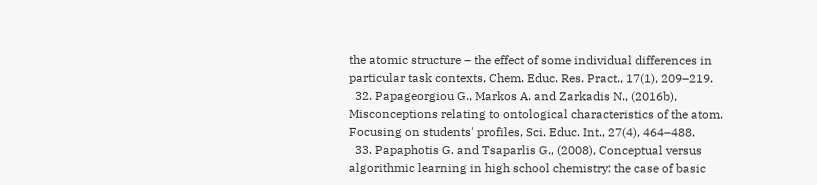the atomic structure – the effect of some individual differences in particular task contexts, Chem. Educ. Res. Pract., 17(1), 209–219.
  32. Papageorgiou G., Markos A. and Zarkadis N., (2016b), Misconceptions relating to ontological characteristics of the atom. Focusing on students' profiles, Sci. Educ. Int., 27(4), 464–488.
  33. Papaphotis G. and Tsaparlis G., (2008), Conceptual versus algorithmic learning in high school chemistry: the case of basic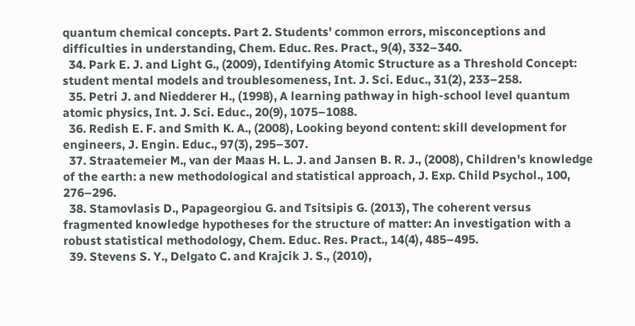quantum chemical concepts. Part 2. Students' common errors, misconceptions and difficulties in understanding, Chem. Educ. Res. Pract., 9(4), 332–340.
  34. Park E. J. and Light G., (2009), Identifying Atomic Structure as a Threshold Concept: student mental models and troublesomeness, Int. J. Sci. Educ., 31(2), 233–258.
  35. Petri J. and Niedderer H., (1998), A learning pathway in high-school level quantum atomic physics, Int. J. Sci. Educ., 20(9), 1075–1088.
  36. Redish E. F. and Smith K. A., (2008), Looking beyond content: skill development for engineers, J. Engin. Educ., 97(3), 295–307.
  37. Straatemeier M., van der Maas H. L. J. and Jansen B. R. J., (2008), Children's knowledge of the earth: a new methodological and statistical approach, J. Exp. Child Psychol., 100, 276–296.
  38. Stamovlasis D., Papageorgiou G. and Tsitsipis G. (2013), The coherent versus fragmented knowledge hypotheses for the structure of matter: An investigation with a robust statistical methodology, Chem. Educ. Res. Pract., 14(4), 485–495.
  39. Stevens S. Y., Delgato C. and Krajcik J. S., (2010),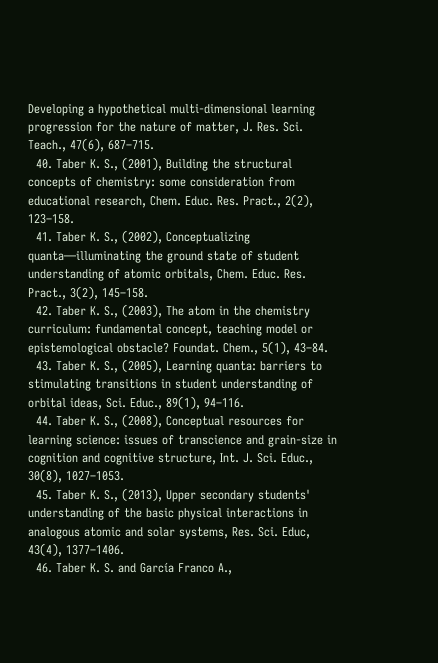Developing a hypothetical multi-dimensional learning progression for the nature of matter, J. Res. Sci. Teach., 47(6), 687–715.
  40. Taber K. S., (2001), Building the structural concepts of chemistry: some consideration from educational research, Chem. Educ. Res. Pract., 2(2), 123–158.
  41. Taber K. S., (2002), Conceptualizing quanta—illuminating the ground state of student understanding of atomic orbitals, Chem. Educ. Res. Pract., 3(2), 145–158.
  42. Taber K. S., (2003), The atom in the chemistry curriculum: fundamental concept, teaching model or epistemological obstacle? Foundat. Chem., 5(1), 43–84.
  43. Taber K. S., (2005), Learning quanta: barriers to stimulating transitions in student understanding of orbital ideas, Sci. Educ., 89(1), 94–116.
  44. Taber K. S., (2008), Conceptual resources for learning science: issues of transcience and grain-size in cognition and cognitive structure, Int. J. Sci. Educ., 30(8), 1027–1053.
  45. Taber K. S., (2013), Upper secondary students' understanding of the basic physical interactions in analogous atomic and solar systems, Res. Sci. Educ, 43(4), 1377–1406.
  46. Taber K. S. and García Franco A.,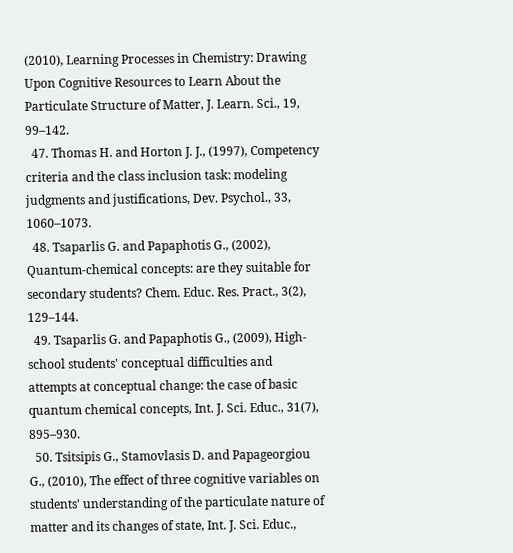(2010), Learning Processes in Chemistry: Drawing Upon Cognitive Resources to Learn About the Particulate Structure of Matter, J. Learn. Sci., 19, 99–142.
  47. Thomas H. and Horton J. J., (1997), Competency criteria and the class inclusion task: modeling judgments and justifications, Dev. Psychol., 33, 1060–1073.
  48. Tsaparlis G. and Papaphotis G., (2002), Quantum-chemical concepts: are they suitable for secondary students? Chem. Educ. Res. Pract., 3(2), 129–144.
  49. Tsaparlis G. and Papaphotis G., (2009), High-school students' conceptual difficulties and attempts at conceptual change: the case of basic quantum chemical concepts, Int. J. Sci. Educ., 31(7), 895–930.
  50. Tsitsipis G., Stamovlasis D. and Papageorgiou G., (2010), The effect of three cognitive variables on students' understanding of the particulate nature of matter and its changes of state, Int. J. Sci. Educ.,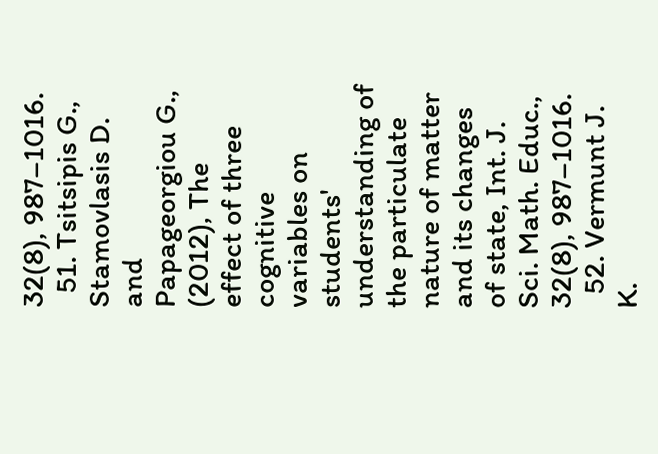32(8), 987–1016.
  51. Tsitsipis G., Stamovlasis D. and Papageorgiou G., (2012), The effect of three cognitive variables on students' understanding of the particulate nature of matter and its changes of state, Int. J. Sci. Math. Educ., 32(8), 987–1016.
  52. Vermunt J. K.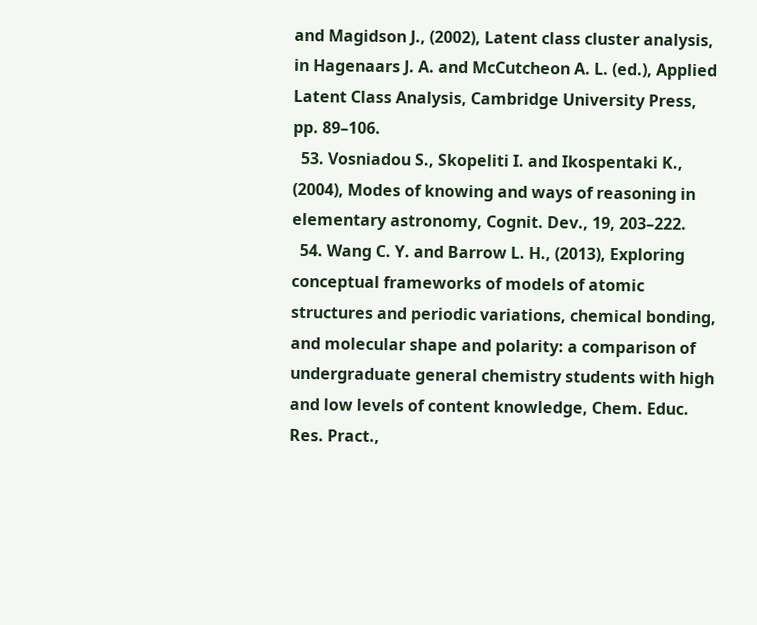and Magidson J., (2002), Latent class cluster analysis, in Hagenaars J. A. and McCutcheon A. L. (ed.), Applied Latent Class Analysis, Cambridge University Press, pp. 89–106.
  53. Vosniadou S., Skopeliti I. and Ikospentaki K., (2004), Modes of knowing and ways of reasoning in elementary astronomy, Cognit. Dev., 19, 203–222.
  54. Wang C. Y. and Barrow L. H., (2013), Exploring conceptual frameworks of models of atomic structures and periodic variations, chemical bonding, and molecular shape and polarity: a comparison of undergraduate general chemistry students with high and low levels of content knowledge, Chem. Educ. Res. Pract.,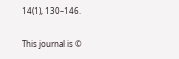14(1), 130–146.

This journal is ©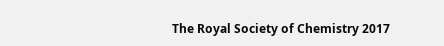The Royal Society of Chemistry 2017